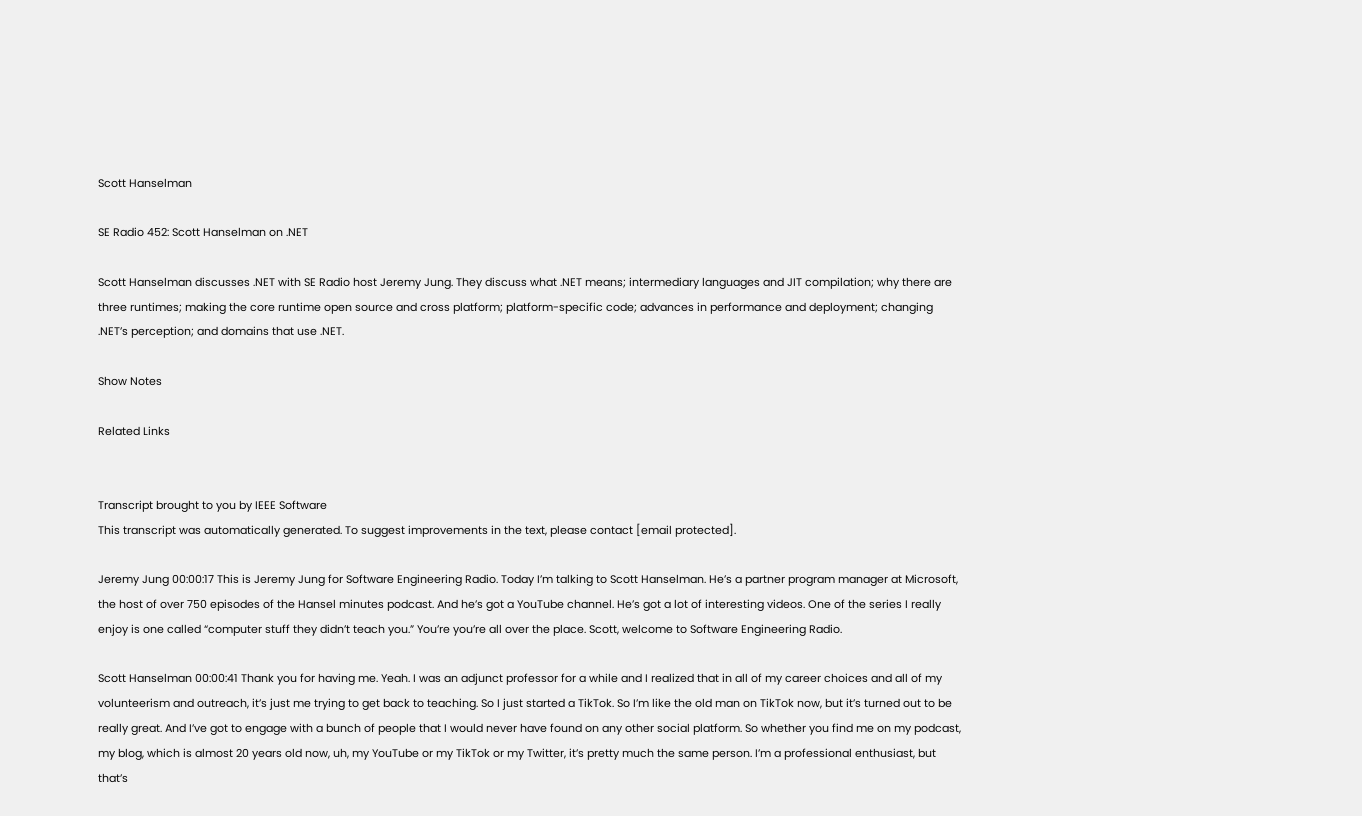Scott Hanselman

SE Radio 452: Scott Hanselman on .NET

Scott Hanselman discusses .NET with SE Radio host Jeremy Jung. They discuss what .NET means; intermediary languages and JIT compilation; why there are three runtimes; making the core runtime open source and cross platform; platform-specific code; advances in performance and deployment; changing .NET’s perception; and domains that use .NET.

Show Notes

Related Links


Transcript brought to you by IEEE Software
This transcript was automatically generated. To suggest improvements in the text, please contact [email protected].

Jeremy Jung 00:00:17 This is Jeremy Jung for Software Engineering Radio. Today I’m talking to Scott Hanselman. He’s a partner program manager at Microsoft, the host of over 750 episodes of the Hansel minutes podcast. And he’s got a YouTube channel. He’s got a lot of interesting videos. One of the series I really enjoy is one called “computer stuff they didn’t teach you.” You’re you’re all over the place. Scott, welcome to Software Engineering Radio.

Scott Hanselman 00:00:41 Thank you for having me. Yeah. I was an adjunct professor for a while and I realized that in all of my career choices and all of my volunteerism and outreach, it’s just me trying to get back to teaching. So I just started a TikTok. So I’m like the old man on TikTok now, but it’s turned out to be really great. And I’ve got to engage with a bunch of people that I would never have found on any other social platform. So whether you find me on my podcast, my blog, which is almost 20 years old now, uh, my YouTube or my TikTok or my Twitter, it’s pretty much the same person. I’m a professional enthusiast, but that’s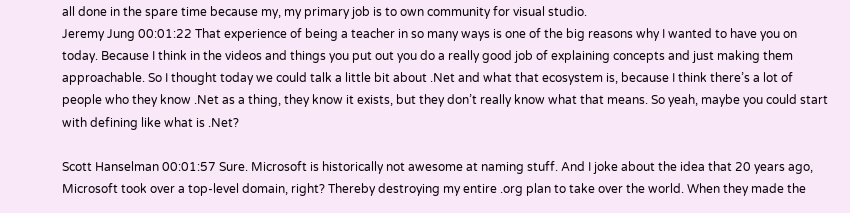all done in the spare time because my, my primary job is to own community for visual studio.
Jeremy Jung 00:01:22 That experience of being a teacher in so many ways is one of the big reasons why I wanted to have you on today. Because I think in the videos and things you put out you do a really good job of explaining concepts and just making them approachable. So I thought today we could talk a little bit about .Net and what that ecosystem is, because I think there’s a lot of people who they know .Net as a thing, they know it exists, but they don’t really know what that means. So yeah, maybe you could start with defining like what is .Net?

Scott Hanselman 00:01:57 Sure. Microsoft is historically not awesome at naming stuff. And I joke about the idea that 20 years ago, Microsoft took over a top-level domain, right? Thereby destroying my entire .org plan to take over the world. When they made the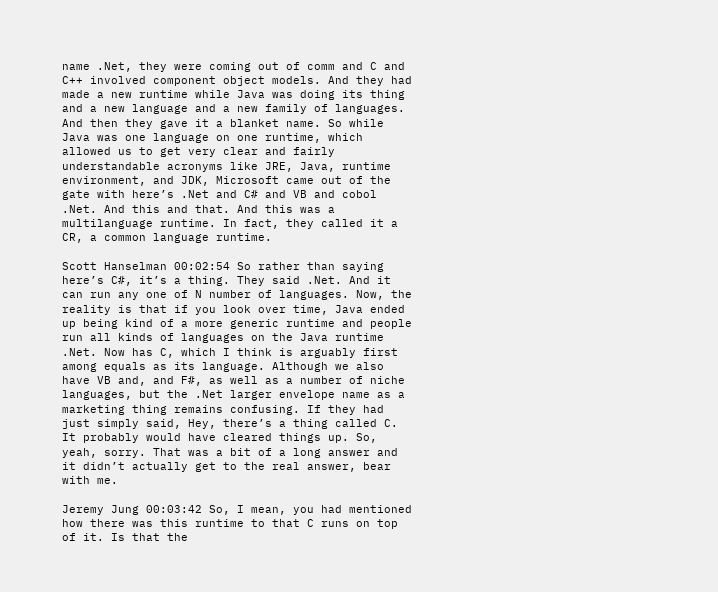name .Net, they were coming out of comm and C and C++ involved component object models. And they had made a new runtime while Java was doing its thing and a new language and a new family of languages. And then they gave it a blanket name. So while Java was one language on one runtime, which allowed us to get very clear and fairly understandable acronyms like JRE, Java, runtime environment, and JDK, Microsoft came out of the gate with here’s .Net and C# and VB and cobol .Net. And this and that. And this was a multilanguage runtime. In fact, they called it a CR, a common language runtime.

Scott Hanselman 00:02:54 So rather than saying here’s C#, it’s a thing. They said .Net. And it can run any one of N number of languages. Now, the reality is that if you look over time, Java ended up being kind of a more generic runtime and people run all kinds of languages on the Java runtime .Net. Now has C, which I think is arguably first among equals as its language. Although we also have VB and, and F#, as well as a number of niche languages, but the .Net larger envelope name as a marketing thing remains confusing. If they had just simply said, Hey, there’s a thing called C. It probably would have cleared things up. So, yeah, sorry. That was a bit of a long answer and it didn’t actually get to the real answer, bear with me.

Jeremy Jung 00:03:42 So, I mean, you had mentioned how there was this runtime to that C runs on top of it. Is that the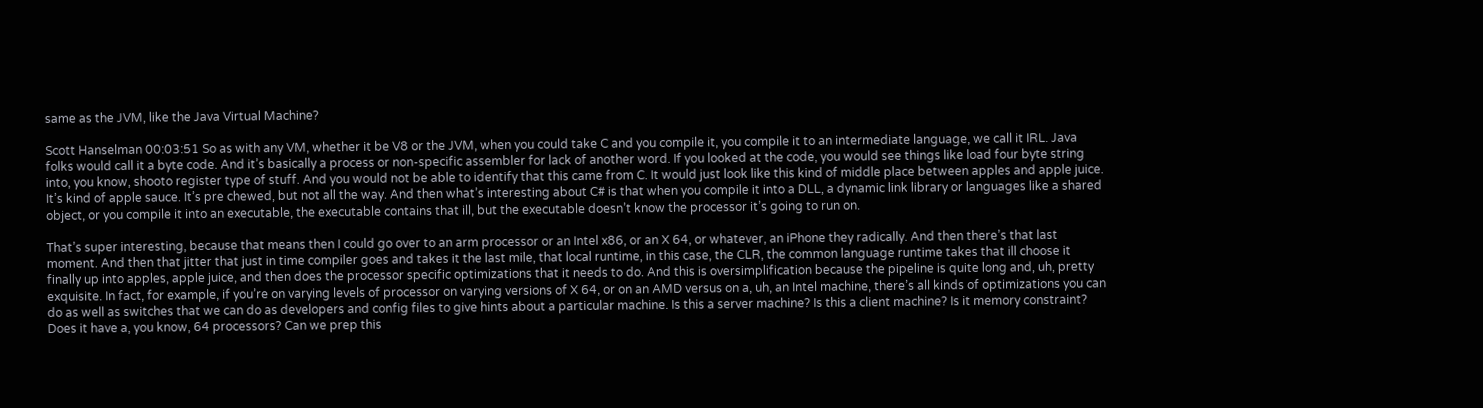same as the JVM, like the Java Virtual Machine?

Scott Hanselman 00:03:51 So as with any VM, whether it be V8 or the JVM, when you could take C and you compile it, you compile it to an intermediate language, we call it IRL. Java folks would call it a byte code. And it’s basically a process or non-specific assembler for lack of another word. If you looked at the code, you would see things like load four byte string into, you know, shooto register type of stuff. And you would not be able to identify that this came from C. It would just look like this kind of middle place between apples and apple juice. It’s kind of apple sauce. It’s pre chewed, but not all the way. And then what’s interesting about C# is that when you compile it into a DLL, a dynamic link library or languages like a shared object, or you compile it into an executable, the executable contains that ill, but the executable doesn’t know the processor it’s going to run on.

That’s super interesting, because that means then I could go over to an arm processor or an Intel x86, or an X 64, or whatever, an iPhone they radically. And then there’s that last moment. And then that jitter that just in time compiler goes and takes it the last mile, that local runtime, in this case, the CLR, the common language runtime takes that ill choose it finally up into apples, apple juice, and then does the processor specific optimizations that it needs to do. And this is oversimplification because the pipeline is quite long and, uh, pretty exquisite. In fact, for example, if you’re on varying levels of processor on varying versions of X 64, or on an AMD versus on a, uh, an Intel machine, there’s all kinds of optimizations you can do as well as switches that we can do as developers and config files to give hints about a particular machine. Is this a server machine? Is this a client machine? Is it memory constraint? Does it have a, you know, 64 processors? Can we prep this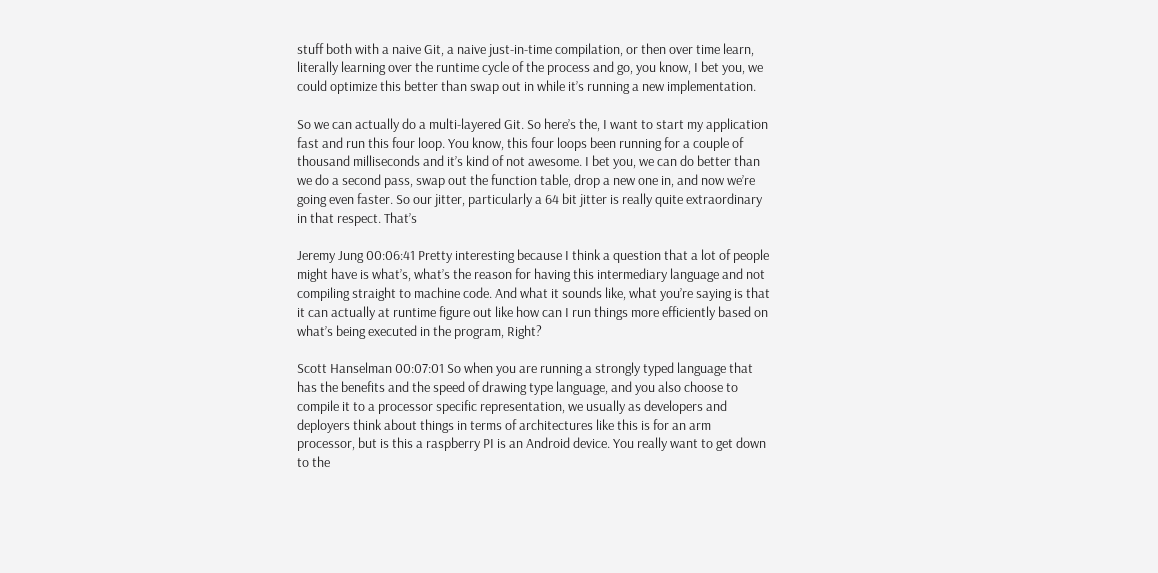stuff both with a naive Git, a naive just-in-time compilation, or then over time learn, literally learning over the runtime cycle of the process and go, you know, I bet you, we could optimize this better than swap out in while it’s running a new implementation.

So we can actually do a multi-layered Git. So here’s the, I want to start my application fast and run this four loop. You know, this four loops been running for a couple of thousand milliseconds and it’s kind of not awesome. I bet you, we can do better than we do a second pass, swap out the function table, drop a new one in, and now we’re going even faster. So our jitter, particularly a 64 bit jitter is really quite extraordinary in that respect. That’s

Jeremy Jung 00:06:41 Pretty interesting because I think a question that a lot of people might have is what’s, what’s the reason for having this intermediary language and not compiling straight to machine code. And what it sounds like, what you’re saying is that it can actually at runtime figure out like how can I run things more efficiently based on what’s being executed in the program, Right?

Scott Hanselman 00:07:01 So when you are running a strongly typed language that has the benefits and the speed of drawing type language, and you also choose to compile it to a processor specific representation, we usually as developers and deployers think about things in terms of architectures like this is for an arm processor, but is this a raspberry PI is an Android device. You really want to get down to the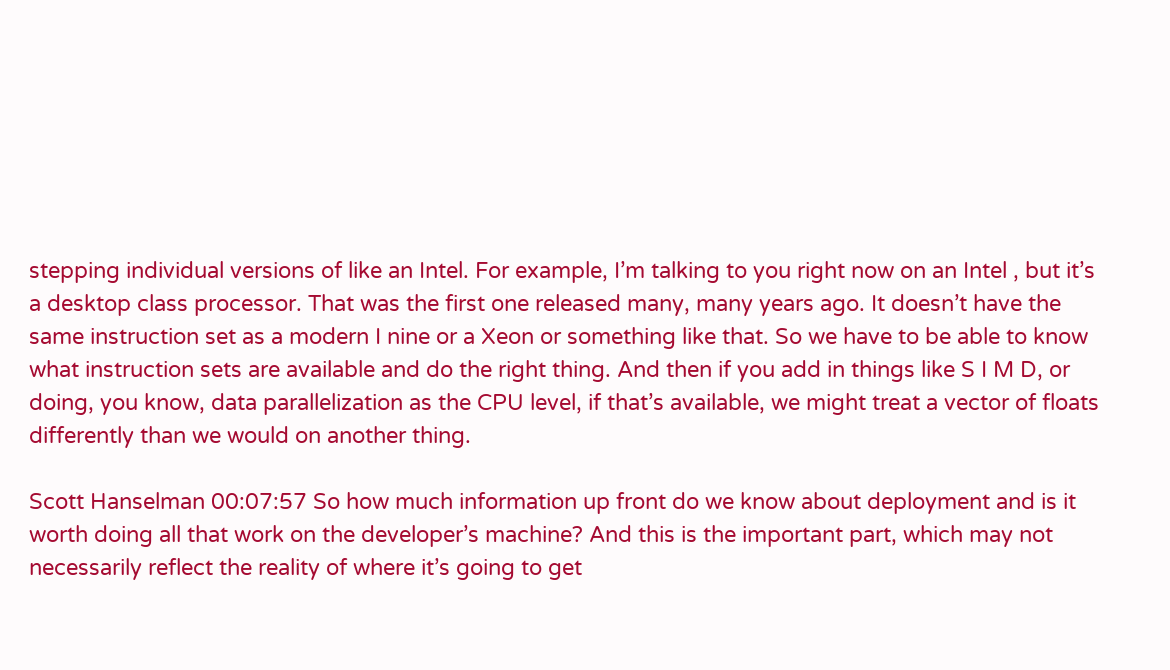stepping individual versions of like an Intel. For example, I’m talking to you right now on an Intel , but it’s a desktop class processor. That was the first one released many, many years ago. It doesn’t have the same instruction set as a modern I nine or a Xeon or something like that. So we have to be able to know what instruction sets are available and do the right thing. And then if you add in things like S I M D, or doing, you know, data parallelization as the CPU level, if that’s available, we might treat a vector of floats differently than we would on another thing.

Scott Hanselman 00:07:57 So how much information up front do we know about deployment and is it worth doing all that work on the developer’s machine? And this is the important part, which may not necessarily reflect the reality of where it’s going to get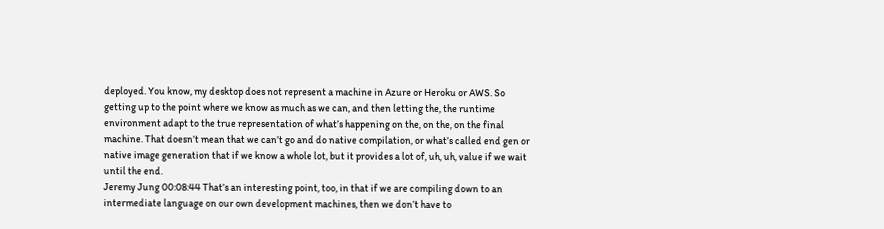deployed. You know, my desktop does not represent a machine in Azure or Heroku or AWS. So getting up to the point where we know as much as we can, and then letting the, the runtime environment adapt to the true representation of what’s happening on the, on the, on the final machine. That doesn’t mean that we can’t go and do native compilation, or what’s called end gen or native image generation that if we know a whole lot, but it provides a lot of, uh, uh, value if we wait until the end.
Jeremy Jung 00:08:44 That’s an interesting point, too, in that if we are compiling down to an intermediate language on our own development machines, then we don’t have to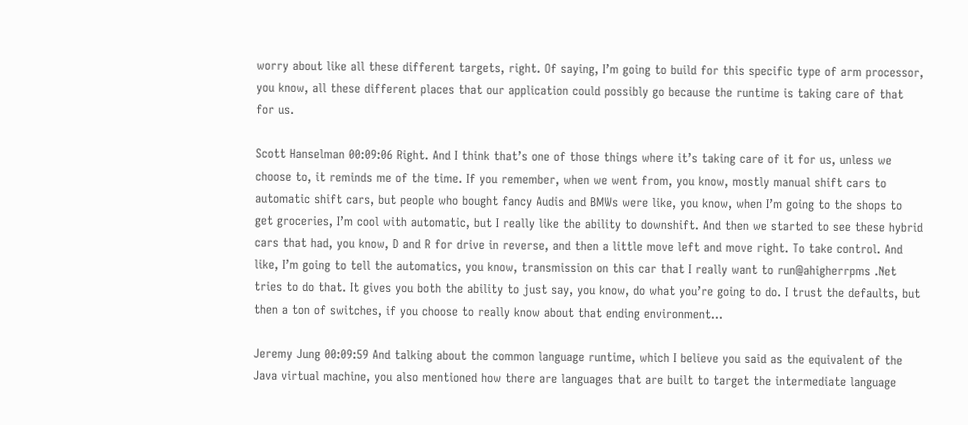worry about like all these different targets, right. Of saying, I’m going to build for this specific type of arm processor, you know, all these different places that our application could possibly go because the runtime is taking care of that for us.

Scott Hanselman 00:09:06 Right. And I think that’s one of those things where it’s taking care of it for us, unless we choose to, it reminds me of the time. If you remember, when we went from, you know, mostly manual shift cars to automatic shift cars, but people who bought fancy Audis and BMWs were like, you know, when I’m going to the shops to get groceries, I’m cool with automatic, but I really like the ability to downshift. And then we started to see these hybrid cars that had, you know, D and R for drive in reverse, and then a little move left and move right. To take control. And like, I’m going to tell the automatics, you know, transmission on this car that I really want to run@ahigherrpms .Net tries to do that. It gives you both the ability to just say, you know, do what you’re going to do. I trust the defaults, but then a ton of switches, if you choose to really know about that ending environment…

Jeremy Jung 00:09:59 And talking about the common language runtime, which I believe you said as the equivalent of the Java virtual machine, you also mentioned how there are languages that are built to target the intermediate language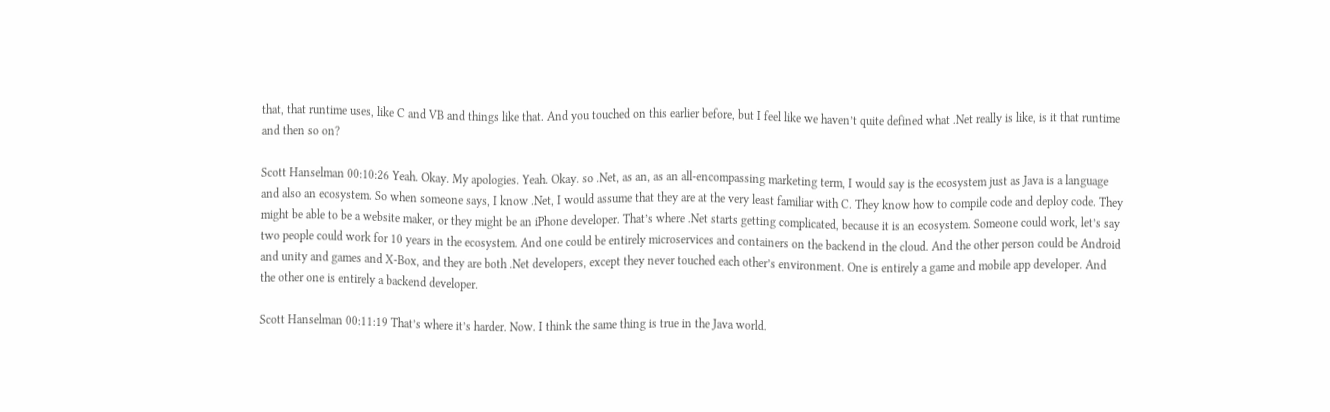that, that runtime uses, like C and VB and things like that. And you touched on this earlier before, but I feel like we haven’t quite defined what .Net really is like, is it that runtime and then so on?

Scott Hanselman 00:10:26 Yeah. Okay. My apologies. Yeah. Okay. so .Net, as an, as an all-encompassing marketing term, I would say is the ecosystem just as Java is a language and also an ecosystem. So when someone says, I know .Net, I would assume that they are at the very least familiar with C. They know how to compile code and deploy code. They might be able to be a website maker, or they might be an iPhone developer. That’s where .Net starts getting complicated, because it is an ecosystem. Someone could work, let’s say two people could work for 10 years in the ecosystem. And one could be entirely microservices and containers on the backend in the cloud. And the other person could be Android and unity and games and X-Box, and they are both .Net developers, except they never touched each other’s environment. One is entirely a game and mobile app developer. And the other one is entirely a backend developer.

Scott Hanselman 00:11:19 That’s where it’s harder. Now. I think the same thing is true in the Java world.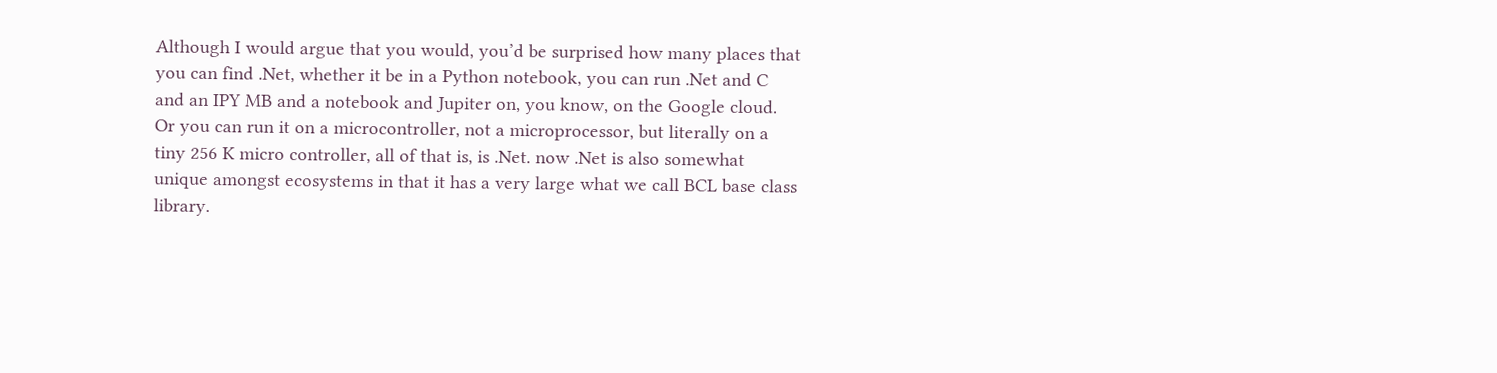Although I would argue that you would, you’d be surprised how many places that you can find .Net, whether it be in a Python notebook, you can run .Net and C and an IPY MB and a notebook and Jupiter on, you know, on the Google cloud. Or you can run it on a microcontroller, not a microprocessor, but literally on a tiny 256 K micro controller, all of that is, is .Net. now .Net is also somewhat unique amongst ecosystems in that it has a very large what we call BCL base class library.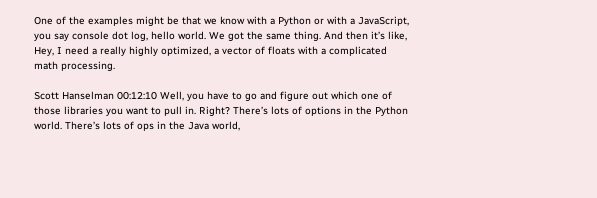One of the examples might be that we know with a Python or with a JavaScript, you say console dot log, hello world. We got the same thing. And then it’s like, Hey, I need a really highly optimized, a vector of floats with a complicated math processing.

Scott Hanselman 00:12:10 Well, you have to go and figure out which one of those libraries you want to pull in. Right? There’s lots of options in the Python world. There’s lots of ops in the Java world,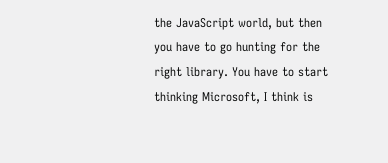the JavaScript world, but then you have to go hunting for the right library. You have to start thinking Microsoft, I think is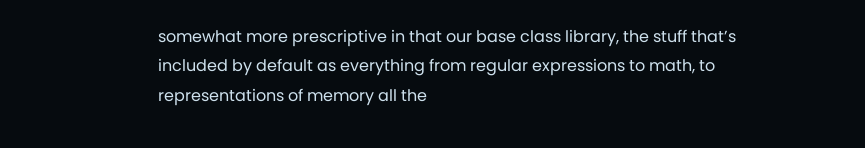somewhat more prescriptive in that our base class library, the stuff that’s included by default as everything from regular expressions to math, to representations of memory all the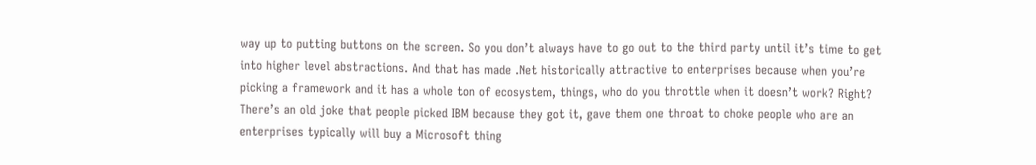way up to putting buttons on the screen. So you don’t always have to go out to the third party until it’s time to get into higher level abstractions. And that has made .Net historically attractive to enterprises because when you’re picking a framework and it has a whole ton of ecosystem, things, who do you throttle when it doesn’t work? Right? There’s an old joke that people picked IBM because they got it, gave them one throat to choke people who are an enterprises typically will buy a Microsoft thing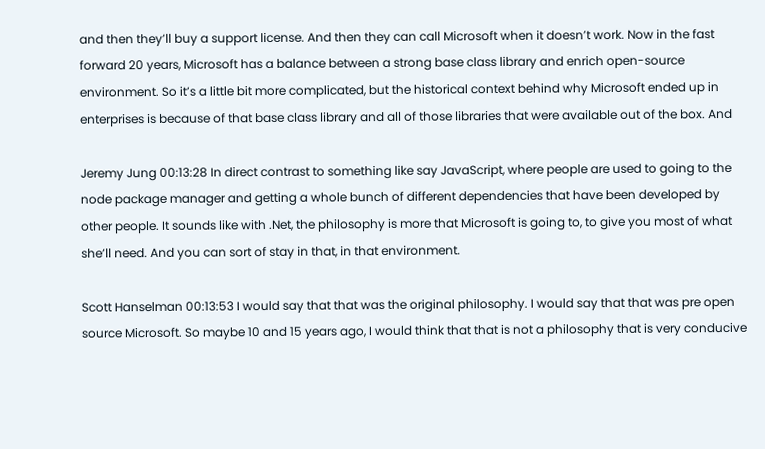and then they’ll buy a support license. And then they can call Microsoft when it doesn’t work. Now in the fast forward 20 years, Microsoft has a balance between a strong base class library and enrich open-source environment. So it’s a little bit more complicated, but the historical context behind why Microsoft ended up in enterprises is because of that base class library and all of those libraries that were available out of the box. And

Jeremy Jung 00:13:28 In direct contrast to something like say JavaScript, where people are used to going to the node package manager and getting a whole bunch of different dependencies that have been developed by other people. It sounds like with .Net, the philosophy is more that Microsoft is going to, to give you most of what she’ll need. And you can sort of stay in that, in that environment.

Scott Hanselman 00:13:53 I would say that that was the original philosophy. I would say that that was pre open source Microsoft. So maybe 10 and 15 years ago, I would think that that is not a philosophy that is very conducive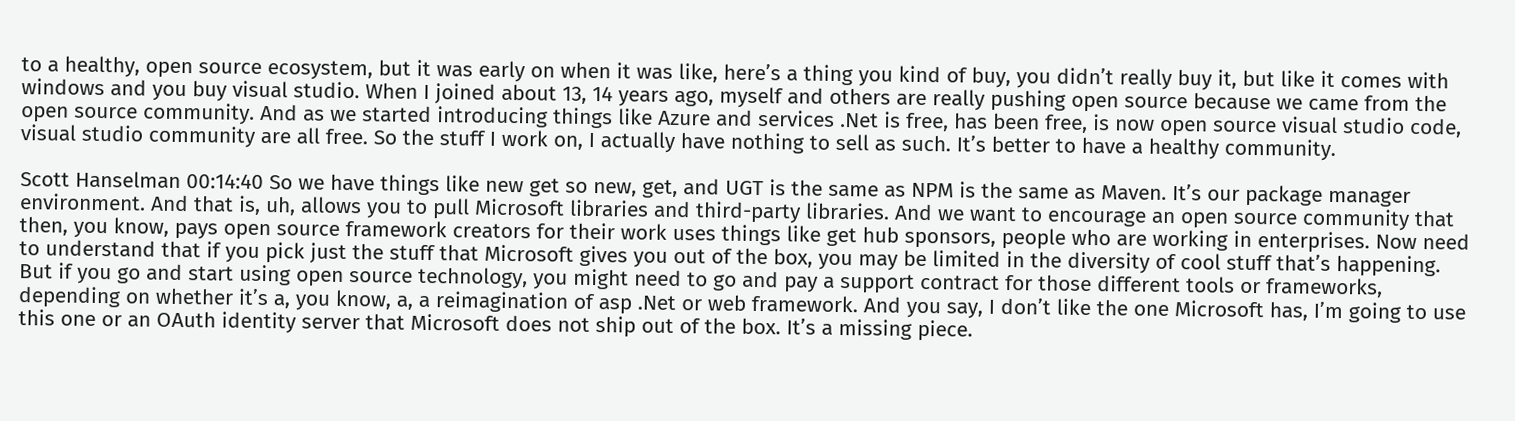to a healthy, open source ecosystem, but it was early on when it was like, here’s a thing you kind of buy, you didn’t really buy it, but like it comes with windows and you buy visual studio. When I joined about 13, 14 years ago, myself and others are really pushing open source because we came from the open source community. And as we started introducing things like Azure and services .Net is free, has been free, is now open source visual studio code, visual studio community are all free. So the stuff I work on, I actually have nothing to sell as such. It’s better to have a healthy community.

Scott Hanselman 00:14:40 So we have things like new get so new, get, and UGT is the same as NPM is the same as Maven. It’s our package manager environment. And that is, uh, allows you to pull Microsoft libraries and third-party libraries. And we want to encourage an open source community that then, you know, pays open source framework creators for their work uses things like get hub sponsors, people who are working in enterprises. Now need to understand that if you pick just the stuff that Microsoft gives you out of the box, you may be limited in the diversity of cool stuff that’s happening. But if you go and start using open source technology, you might need to go and pay a support contract for those different tools or frameworks, depending on whether it’s a, you know, a, a reimagination of asp .Net or web framework. And you say, I don’t like the one Microsoft has, I’m going to use this one or an OAuth identity server that Microsoft does not ship out of the box. It’s a missing piece.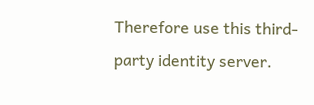Therefore use this third-party identity server.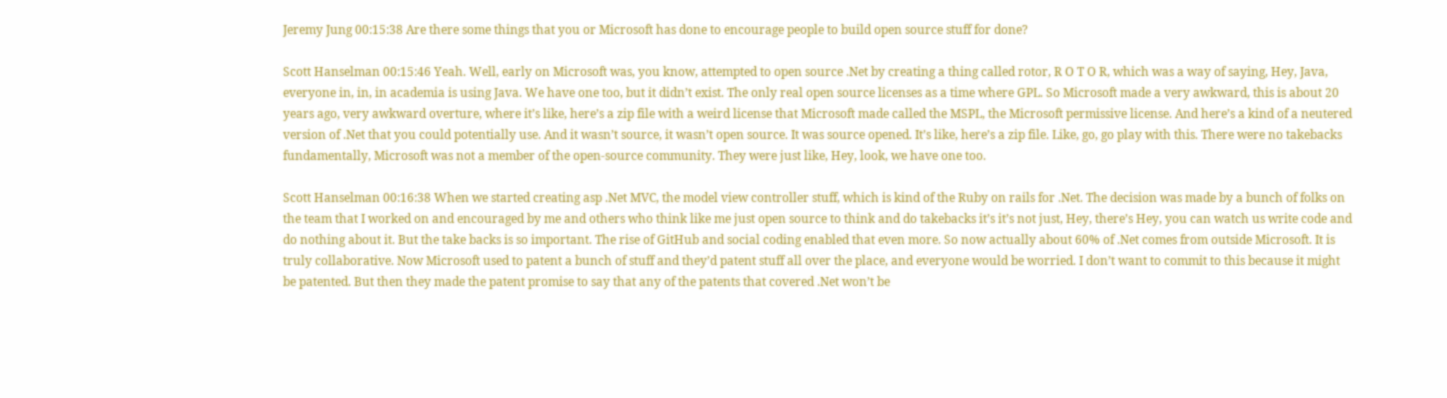Jeremy Jung 00:15:38 Are there some things that you or Microsoft has done to encourage people to build open source stuff for done?

Scott Hanselman 00:15:46 Yeah. Well, early on Microsoft was, you know, attempted to open source .Net by creating a thing called rotor, R O T O R, which was a way of saying, Hey, Java, everyone in, in, in academia is using Java. We have one too, but it didn’t exist. The only real open source licenses as a time where GPL. So Microsoft made a very awkward, this is about 20 years ago, very awkward overture, where it’s like, here’s a zip file with a weird license that Microsoft made called the MSPL, the Microsoft permissive license. And here’s a kind of a neutered version of .Net that you could potentially use. And it wasn’t source, it wasn’t open source. It was source opened. It’s like, here’s a zip file. Like, go, go play with this. There were no takebacks fundamentally, Microsoft was not a member of the open-source community. They were just like, Hey, look, we have one too.

Scott Hanselman 00:16:38 When we started creating asp .Net MVC, the model view controller stuff, which is kind of the Ruby on rails for .Net. The decision was made by a bunch of folks on the team that I worked on and encouraged by me and others who think like me just open source to think and do takebacks it’s it’s not just, Hey, there’s Hey, you can watch us write code and do nothing about it. But the take backs is so important. The rise of GitHub and social coding enabled that even more. So now actually about 60% of .Net comes from outside Microsoft. It is truly collaborative. Now Microsoft used to patent a bunch of stuff and they’d patent stuff all over the place, and everyone would be worried. I don’t want to commit to this because it might be patented. But then they made the patent promise to say that any of the patents that covered .Net won’t be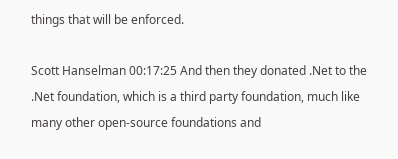things that will be enforced.

Scott Hanselman 00:17:25 And then they donated .Net to the .Net foundation, which is a third party foundation, much like many other open-source foundations and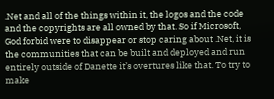.Net and all of the things within it, the logos and the code and the copyrights are all owned by that. So if Microsoft, God forbid were to disappear or stop caring about .Net, it is the communities that can be built and deployed and run entirely outside of Danette it’s overtures like that. To try to make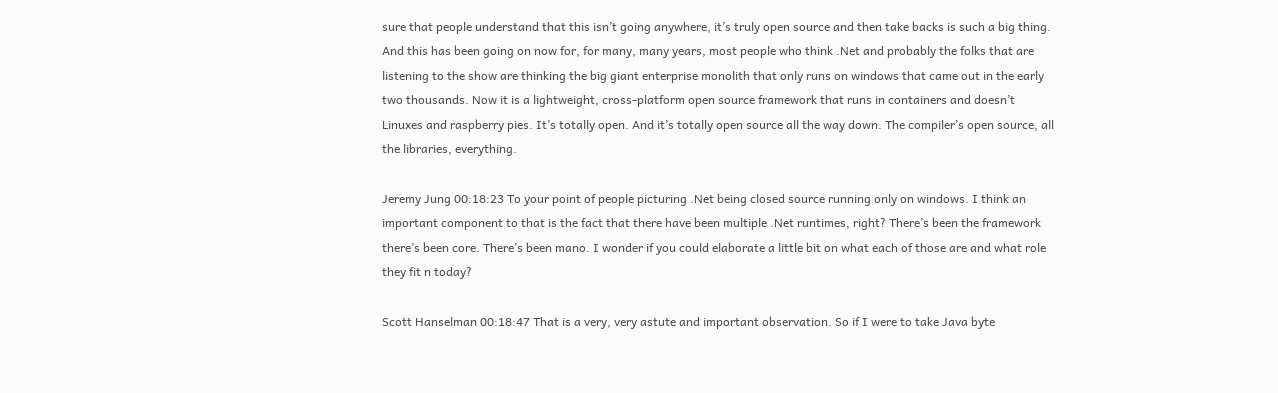sure that people understand that this isn’t going anywhere, it’s truly open source and then take backs is such a big thing. And this has been going on now for, for many, many years, most people who think .Net and probably the folks that are listening to the show are thinking the big giant enterprise monolith that only runs on windows that came out in the early two thousands. Now it is a lightweight, cross-platform open source framework that runs in containers and doesn’t Linuxes and raspberry pies. It’s totally open. And it’s totally open source all the way down. The compiler’s open source, all the libraries, everything.

Jeremy Jung 00:18:23 To your point of people picturing .Net being closed source running only on windows. I think an important component to that is the fact that there have been multiple .Net runtimes, right? There’s been the framework there’s been core. There’s been mano. I wonder if you could elaborate a little bit on what each of those are and what role they fit n today?

Scott Hanselman 00:18:47 That is a very, very astute and important observation. So if I were to take Java byte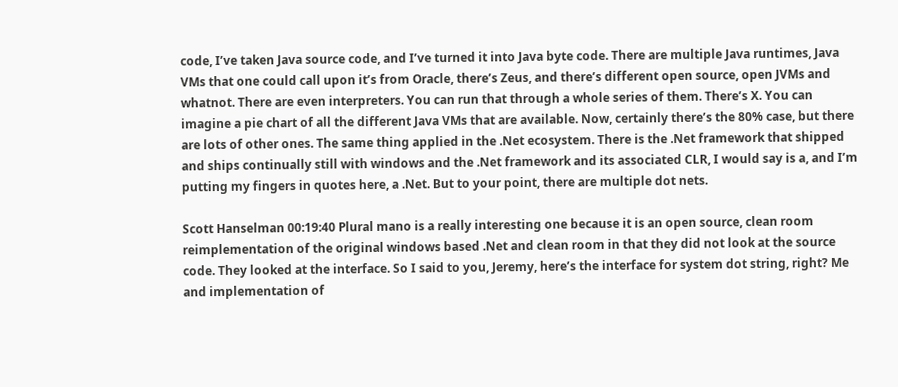code, I’ve taken Java source code, and I’ve turned it into Java byte code. There are multiple Java runtimes, Java VMs that one could call upon it’s from Oracle, there’s Zeus, and there’s different open source, open JVMs and whatnot. There are even interpreters. You can run that through a whole series of them. There’s X. You can imagine a pie chart of all the different Java VMs that are available. Now, certainly there’s the 80% case, but there are lots of other ones. The same thing applied in the .Net ecosystem. There is the .Net framework that shipped and ships continually still with windows and the .Net framework and its associated CLR, I would say is a, and I’m putting my fingers in quotes here, a .Net. But to your point, there are multiple dot nets.

Scott Hanselman 00:19:40 Plural mano is a really interesting one because it is an open source, clean room reimplementation of the original windows based .Net and clean room in that they did not look at the source code. They looked at the interface. So I said to you, Jeremy, here’s the interface for system dot string, right? Me and implementation of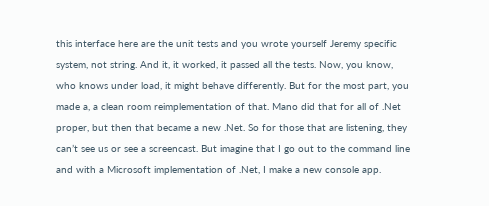this interface here are the unit tests and you wrote yourself Jeremy specific system, not string. And it, it worked, it passed all the tests. Now, you know, who knows under load, it might behave differently. But for the most part, you made a, a clean room reimplementation of that. Mano did that for all of .Net proper, but then that became a new .Net. So for those that are listening, they can’t see us or see a screencast. But imagine that I go out to the command line and with a Microsoft implementation of .Net, I make a new console app.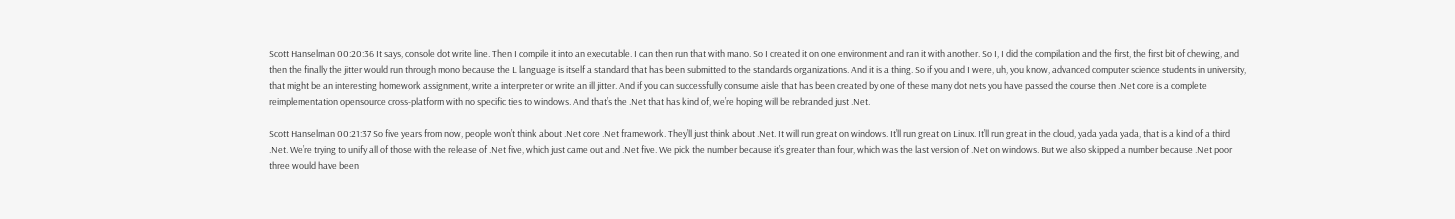Scott Hanselman 00:20:36 It says, console dot write line. Then I compile it into an executable. I can then run that with mano. So I created it on one environment and ran it with another. So I, I did the compilation and the first, the first bit of chewing, and then the finally the jitter would run through mono because the L language is itself a standard that has been submitted to the standards organizations. And it is a thing. So if you and I were, uh, you know, advanced computer science students in university, that might be an interesting homework assignment, write a interpreter or write an ill jitter. And if you can successfully consume aisle that has been created by one of these many dot nets you have passed the course then .Net core is a complete reimplementation opensource cross-platform with no specific ties to windows. And that’s the .Net that has kind of, we’re hoping will be rebranded just .Net.

Scott Hanselman 00:21:37 So five years from now, people won’t think about .Net core .Net framework. They’ll just think about .Net. It will run great on windows. It’ll run great on Linux. It’ll run great in the cloud, yada yada yada, that is a kind of a third .Net. We’re trying to unify all of those with the release of .Net five, which just came out and .Net five. We pick the number because it’s greater than four, which was the last version of .Net on windows. But we also skipped a number because .Net poor three would have been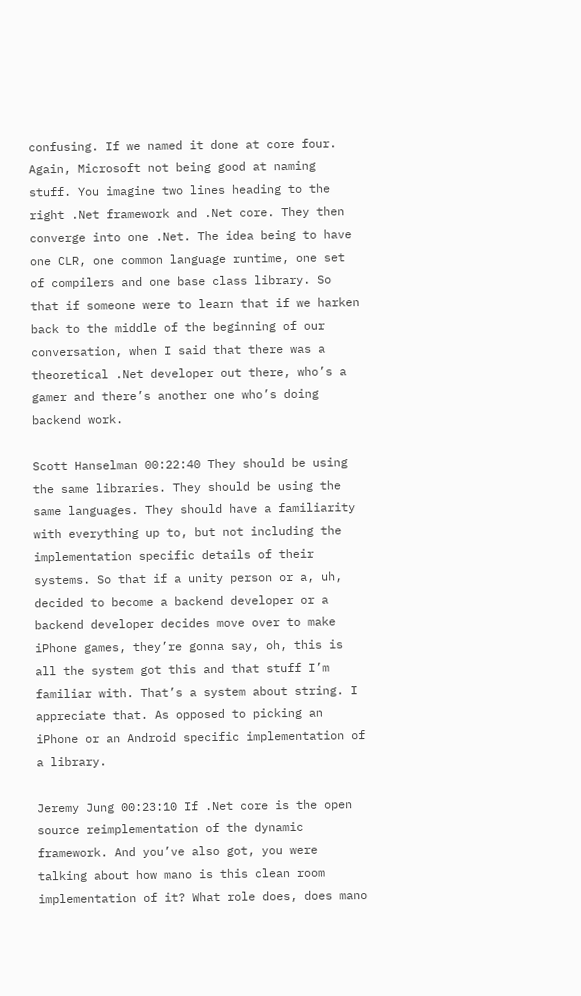confusing. If we named it done at core four. Again, Microsoft not being good at naming stuff. You imagine two lines heading to the right .Net framework and .Net core. They then converge into one .Net. The idea being to have one CLR, one common language runtime, one set of compilers and one base class library. So that if someone were to learn that if we harken back to the middle of the beginning of our conversation, when I said that there was a theoretical .Net developer out there, who’s a gamer and there’s another one who’s doing backend work.

Scott Hanselman 00:22:40 They should be using the same libraries. They should be using the same languages. They should have a familiarity with everything up to, but not including the implementation specific details of their systems. So that if a unity person or a, uh, decided to become a backend developer or a backend developer decides move over to make iPhone games, they’re gonna say, oh, this is all the system got this and that stuff I’m familiar with. That’s a system about string. I appreciate that. As opposed to picking an iPhone or an Android specific implementation of a library.

Jeremy Jung 00:23:10 If .Net core is the open source reimplementation of the dynamic framework. And you’ve also got, you were talking about how mano is this clean room implementation of it? What role does, does mano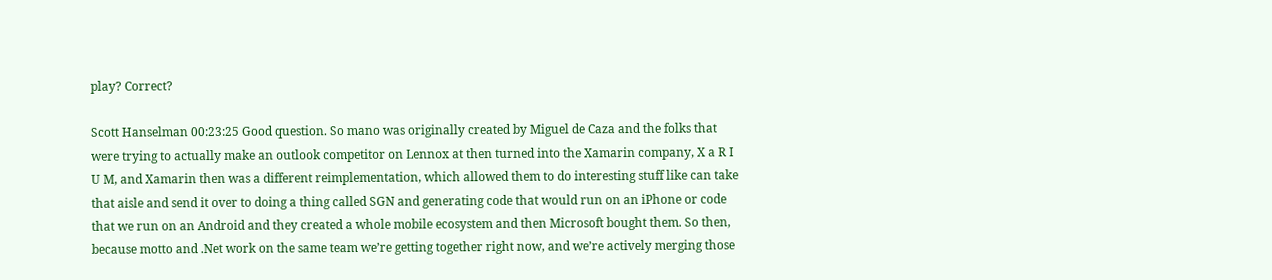play? Correct?

Scott Hanselman 00:23:25 Good question. So mano was originally created by Miguel de Caza and the folks that were trying to actually make an outlook competitor on Lennox at then turned into the Xamarin company, X a R I U M, and Xamarin then was a different reimplementation, which allowed them to do interesting stuff like can take that aisle and send it over to doing a thing called SGN and generating code that would run on an iPhone or code that we run on an Android and they created a whole mobile ecosystem and then Microsoft bought them. So then, because motto and .Net work on the same team we’re getting together right now, and we’re actively merging those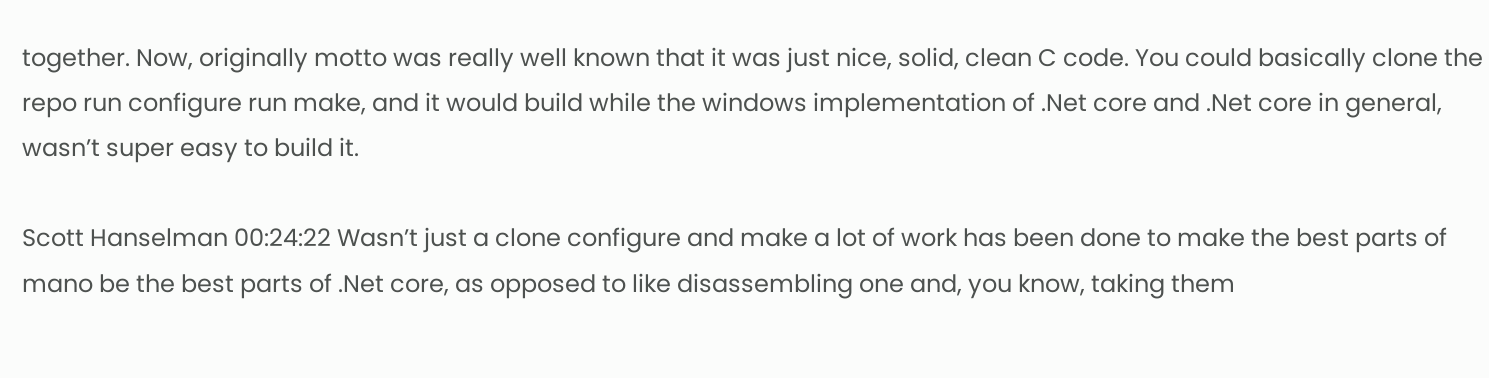together. Now, originally motto was really well known that it was just nice, solid, clean C code. You could basically clone the repo run configure run make, and it would build while the windows implementation of .Net core and .Net core in general, wasn’t super easy to build it.

Scott Hanselman 00:24:22 Wasn’t just a clone configure and make a lot of work has been done to make the best parts of mano be the best parts of .Net core, as opposed to like disassembling one and, you know, taking them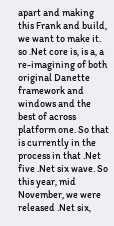apart and making this Frank and build, we want to make it. so .Net core is, is a, a re-imagining of both original Danette framework and windows and the best of across platform one. So that is currently in the process in that .Net five .Net six wave. So this year, mid November, we were released .Net six,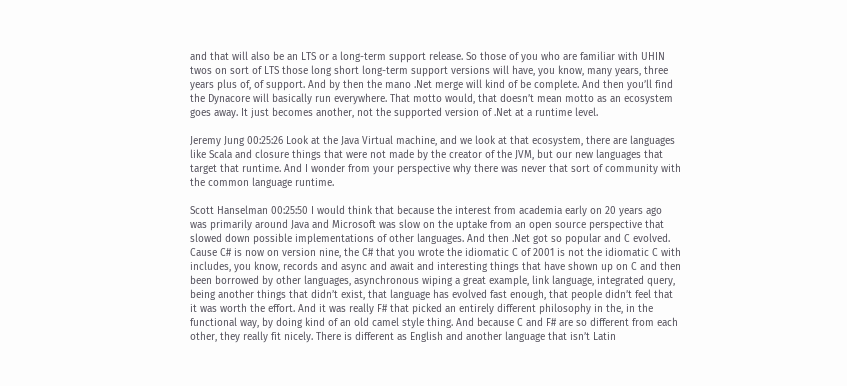and that will also be an LTS or a long-term support release. So those of you who are familiar with UHIN twos on sort of LTS those long short long-term support versions will have, you know, many years, three years plus of, of support. And by then the mano .Net merge will kind of be complete. And then you’ll find the Dynacore will basically run everywhere. That motto would, that doesn’t mean motto as an ecosystem goes away. It just becomes another, not the supported version of .Net at a runtime level.

Jeremy Jung 00:25:26 Look at the Java Virtual machine, and we look at that ecosystem, there are languages like Scala and closure things that were not made by the creator of the JVM, but our new languages that target that runtime. And I wonder from your perspective why there was never that sort of community with the common language runtime.

Scott Hanselman 00:25:50 I would think that because the interest from academia early on 20 years ago was primarily around Java and Microsoft was slow on the uptake from an open source perspective that slowed down possible implementations of other languages. And then .Net got so popular and C evolved. Cause C# is now on version nine, the C# that you wrote the idiomatic C of 2001 is not the idiomatic C with includes, you know, records and async and await and interesting things that have shown up on C and then been borrowed by other languages, asynchronous wiping a great example, link language, integrated query, being another things that didn’t exist, that language has evolved fast enough, that people didn’t feel that it was worth the effort. And it was really F# that picked an entirely different philosophy in the, in the functional way, by doing kind of an old camel style thing. And because C and F# are so different from each other, they really fit nicely. There is different as English and another language that isn’t Latin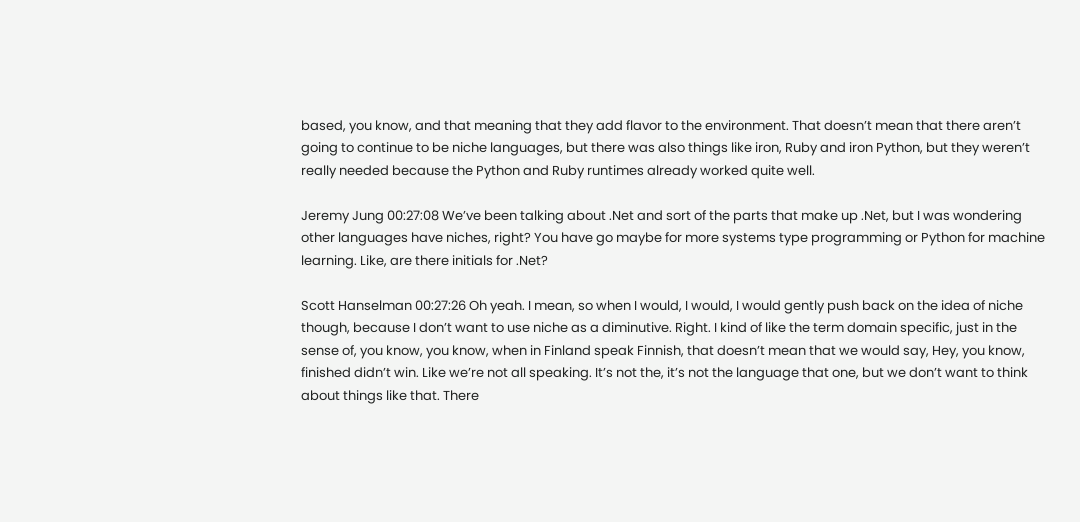based, you know, and that meaning that they add flavor to the environment. That doesn’t mean that there aren’t going to continue to be niche languages, but there was also things like iron, Ruby and iron Python, but they weren’t really needed because the Python and Ruby runtimes already worked quite well.

Jeremy Jung 00:27:08 We’ve been talking about .Net and sort of the parts that make up .Net, but I was wondering other languages have niches, right? You have go maybe for more systems type programming or Python for machine learning. Like, are there initials for .Net?

Scott Hanselman 00:27:26 Oh yeah. I mean, so when I would, I would, I would gently push back on the idea of niche though, because I don’t want to use niche as a diminutive. Right. I kind of like the term domain specific, just in the sense of, you know, you know, when in Finland speak Finnish, that doesn’t mean that we would say, Hey, you know, finished didn’t win. Like we’re not all speaking. It’s not the, it’s not the language that one, but we don’t want to think about things like that. There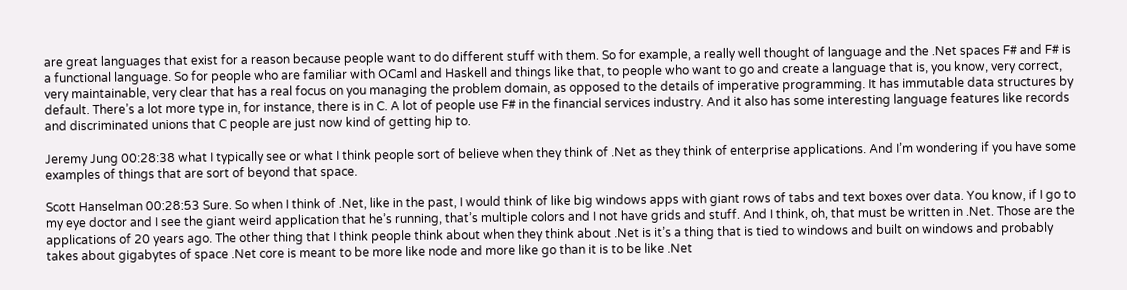are great languages that exist for a reason because people want to do different stuff with them. So for example, a really well thought of language and the .Net spaces F# and F# is a functional language. So for people who are familiar with OCaml and Haskell and things like that, to people who want to go and create a language that is, you know, very correct, very maintainable, very clear that has a real focus on you managing the problem domain, as opposed to the details of imperative programming. It has immutable data structures by default. There’s a lot more type in, for instance, there is in C. A lot of people use F# in the financial services industry. And it also has some interesting language features like records and discriminated unions that C people are just now kind of getting hip to.

Jeremy Jung 00:28:38 what I typically see or what I think people sort of believe when they think of .Net as they think of enterprise applications. And I’m wondering if you have some examples of things that are sort of beyond that space.

Scott Hanselman 00:28:53 Sure. So when I think of .Net, like in the past, I would think of like big windows apps with giant rows of tabs and text boxes over data. You know, if I go to my eye doctor and I see the giant weird application that he’s running, that’s multiple colors and I not have grids and stuff. And I think, oh, that must be written in .Net. Those are the applications of 20 years ago. The other thing that I think people think about when they think about .Net is it’s a thing that is tied to windows and built on windows and probably takes about gigabytes of space .Net core is meant to be more like node and more like go than it is to be like .Net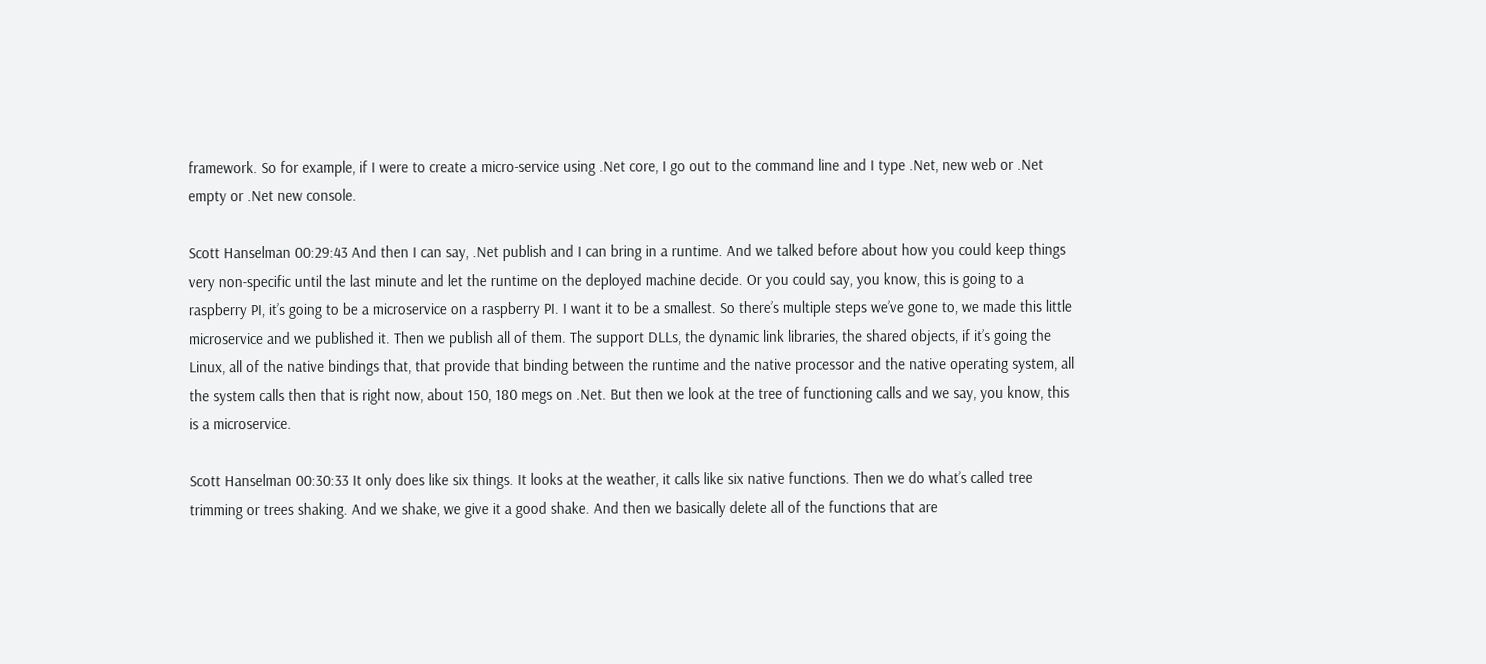framework. So for example, if I were to create a micro-service using .Net core, I go out to the command line and I type .Net, new web or .Net empty or .Net new console.

Scott Hanselman 00:29:43 And then I can say, .Net publish and I can bring in a runtime. And we talked before about how you could keep things very non-specific until the last minute and let the runtime on the deployed machine decide. Or you could say, you know, this is going to a raspberry PI, it’s going to be a microservice on a raspberry PI. I want it to be a smallest. So there’s multiple steps we’ve gone to, we made this little microservice and we published it. Then we publish all of them. The support DLLs, the dynamic link libraries, the shared objects, if it’s going the Linux, all of the native bindings that, that provide that binding between the runtime and the native processor and the native operating system, all the system calls then that is right now, about 150, 180 megs on .Net. But then we look at the tree of functioning calls and we say, you know, this is a microservice.

Scott Hanselman 00:30:33 It only does like six things. It looks at the weather, it calls like six native functions. Then we do what’s called tree trimming or trees shaking. And we shake, we give it a good shake. And then we basically delete all of the functions that are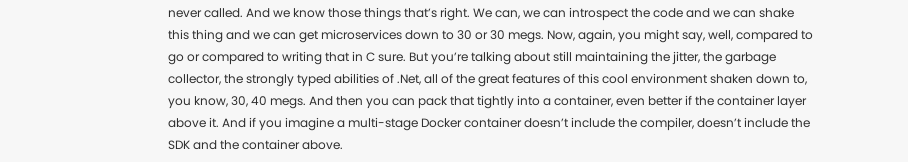never called. And we know those things that’s right. We can, we can introspect the code and we can shake this thing and we can get microservices down to 30 or 30 megs. Now, again, you might say, well, compared to go or compared to writing that in C sure. But you’re talking about still maintaining the jitter, the garbage collector, the strongly typed abilities of .Net, all of the great features of this cool environment shaken down to, you know, 30, 40 megs. And then you can pack that tightly into a container, even better if the container layer above it. And if you imagine a multi-stage Docker container doesn’t include the compiler, doesn’t include the SDK and the container above.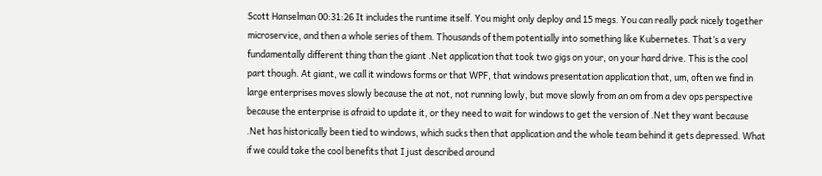Scott Hanselman 00:31:26 It includes the runtime itself. You might only deploy and 15 megs. You can really pack nicely together microservice, and then a whole series of them. Thousands of them potentially into something like Kubernetes. That’s a very fundamentally different thing than the giant .Net application that took two gigs on your, on your hard drive. This is the cool part though. At giant, we call it windows forms or that WPF, that windows presentation application that, um, often we find in large enterprises moves slowly because the at not, not running lowly, but move slowly from an om from a dev ops perspective because the enterprise is afraid to update it, or they need to wait for windows to get the version of .Net they want because .Net has historically been tied to windows, which sucks then that application and the whole team behind it gets depressed. What if we could take the cool benefits that I just described around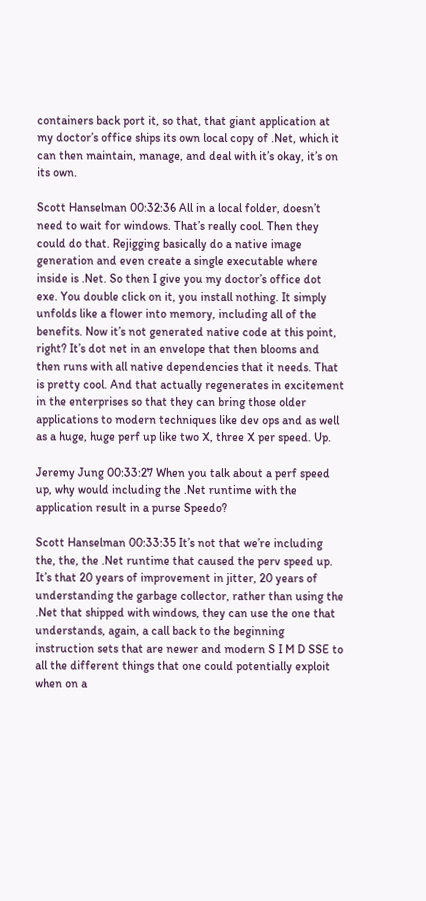containers back port it, so that, that giant application at my doctor’s office ships its own local copy of .Net, which it can then maintain, manage, and deal with it’s okay, it’s on its own.

Scott Hanselman 00:32:36 All in a local folder, doesn’t need to wait for windows. That’s really cool. Then they could do that. Rejigging basically do a native image generation and even create a single executable where inside is .Net. So then I give you my doctor’s office dot exe. You double click on it, you install nothing. It simply unfolds like a flower into memory, including all of the benefits. Now it’s not generated native code at this point, right? It’s dot net in an envelope that then blooms and then runs with all native dependencies that it needs. That is pretty cool. And that actually regenerates in excitement in the enterprises so that they can bring those older applications to modern techniques like dev ops and as well as a huge, huge perf up like two X, three X per speed. Up.

Jeremy Jung 00:33:27 When you talk about a perf speed up, why would including the .Net runtime with the application result in a purse Speedo?

Scott Hanselman 00:33:35 It’s not that we’re including the, the, the .Net runtime that caused the perv speed up. It’s that 20 years of improvement in jitter, 20 years of understanding the garbage collector, rather than using the .Net that shipped with windows, they can use the one that understands, again, a call back to the beginning instruction sets that are newer and modern S I M D SSE to all the different things that one could potentially exploit when on a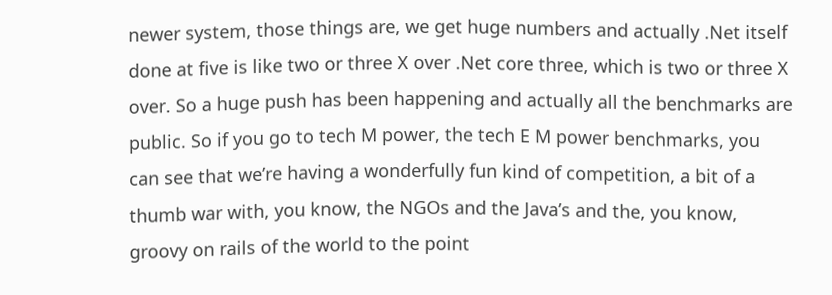newer system, those things are, we get huge numbers and actually .Net itself done at five is like two or three X over .Net core three, which is two or three X over. So a huge push has been happening and actually all the benchmarks are public. So if you go to tech M power, the tech E M power benchmarks, you can see that we’re having a wonderfully fun kind of competition, a bit of a thumb war with, you know, the NGOs and the Java’s and the, you know, groovy on rails of the world to the point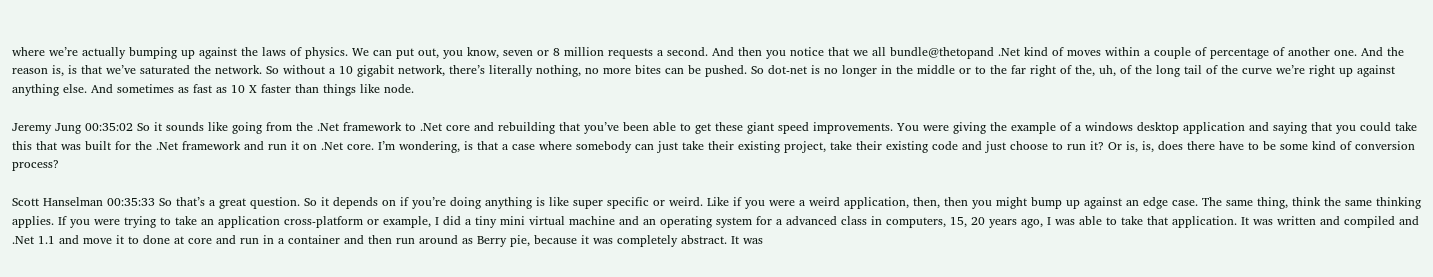where we’re actually bumping up against the laws of physics. We can put out, you know, seven or 8 million requests a second. And then you notice that we all bundle@thetopand .Net kind of moves within a couple of percentage of another one. And the reason is, is that we’ve saturated the network. So without a 10 gigabit network, there’s literally nothing, no more bites can be pushed. So dot-net is no longer in the middle or to the far right of the, uh, of the long tail of the curve we’re right up against anything else. And sometimes as fast as 10 X faster than things like node.

Jeremy Jung 00:35:02 So it sounds like going from the .Net framework to .Net core and rebuilding that you’ve been able to get these giant speed improvements. You were giving the example of a windows desktop application and saying that you could take this that was built for the .Net framework and run it on .Net core. I’m wondering, is that a case where somebody can just take their existing project, take their existing code and just choose to run it? Or is, is, does there have to be some kind of conversion process?

Scott Hanselman 00:35:33 So that’s a great question. So it depends on if you’re doing anything is like super specific or weird. Like if you were a weird application, then, then you might bump up against an edge case. The same thing, think the same thinking applies. If you were trying to take an application cross-platform or example, I did a tiny mini virtual machine and an operating system for a advanced class in computers, 15, 20 years ago, I was able to take that application. It was written and compiled and .Net 1.1 and move it to done at core and run in a container and then run around as Berry pie, because it was completely abstract. It was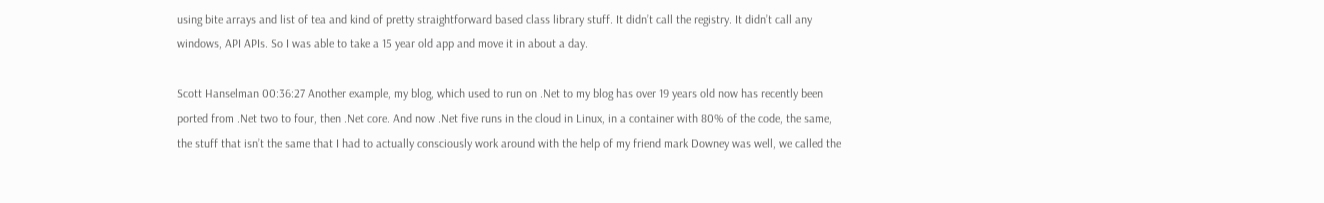using bite arrays and list of tea and kind of pretty straightforward based class library stuff. It didn’t call the registry. It didn’t call any windows, API APIs. So I was able to take a 15 year old app and move it in about a day.

Scott Hanselman 00:36:27 Another example, my blog, which used to run on .Net to my blog has over 19 years old now has recently been ported from .Net two to four, then .Net core. And now .Net five runs in the cloud in Linux, in a container with 80% of the code, the same, the stuff that isn’t the same that I had to actually consciously work around with the help of my friend mark Downey was well, we called the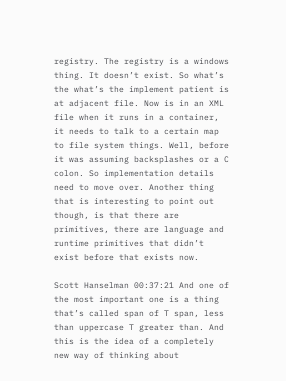registry. The registry is a windows thing. It doesn’t exist. So what’s the what’s the implement patient is at adjacent file. Now is in an XML file when it runs in a container, it needs to talk to a certain map to file system things. Well, before it was assuming backsplashes or a C colon. So implementation details need to move over. Another thing that is interesting to point out though, is that there are primitives, there are language and runtime primitives that didn’t exist before that exists now.

Scott Hanselman 00:37:21 And one of the most important one is a thing that’s called span of T span, less than uppercase T greater than. And this is the idea of a completely new way of thinking about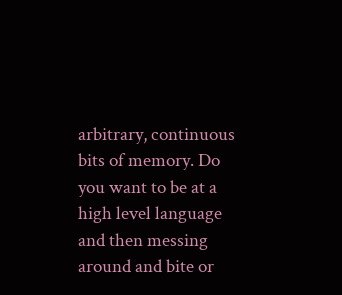arbitrary, continuous bits of memory. Do you want to be at a high level language and then messing around and bite or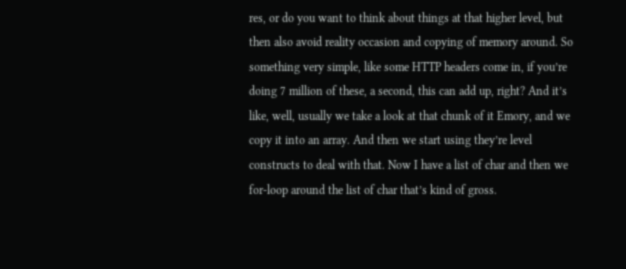res, or do you want to think about things at that higher level, but then also avoid reality occasion and copying of memory around. So something very simple, like some HTTP headers come in, if you’re doing 7 million of these, a second, this can add up, right? And it’s like, well, usually we take a look at that chunk of it Emory, and we copy it into an array. And then we start using they’re level constructs to deal with that. Now I have a list of char and then we for-loop around the list of char that’s kind of gross.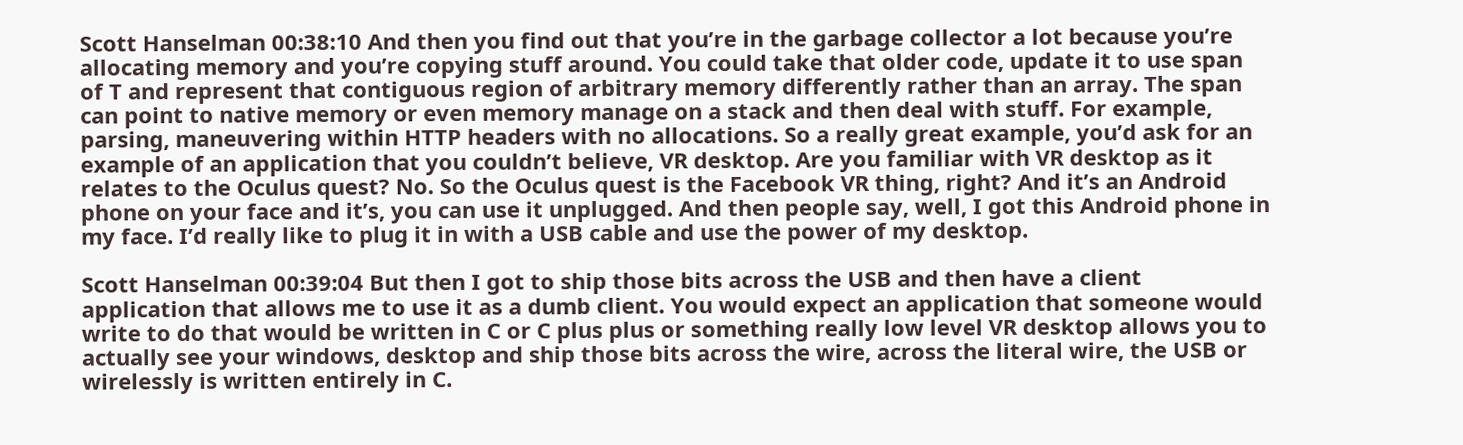Scott Hanselman 00:38:10 And then you find out that you’re in the garbage collector a lot because you’re allocating memory and you’re copying stuff around. You could take that older code, update it to use span of T and represent that contiguous region of arbitrary memory differently rather than an array. The span can point to native memory or even memory manage on a stack and then deal with stuff. For example, parsing, maneuvering within HTTP headers with no allocations. So a really great example, you’d ask for an example of an application that you couldn’t believe, VR desktop. Are you familiar with VR desktop as it relates to the Oculus quest? No. So the Oculus quest is the Facebook VR thing, right? And it’s an Android phone on your face and it’s, you can use it unplugged. And then people say, well, I got this Android phone in my face. I’d really like to plug it in with a USB cable and use the power of my desktop.

Scott Hanselman 00:39:04 But then I got to ship those bits across the USB and then have a client application that allows me to use it as a dumb client. You would expect an application that someone would write to do that would be written in C or C plus plus or something really low level VR desktop allows you to actually see your windows, desktop and ship those bits across the wire, across the literal wire, the USB or wirelessly is written entirely in C.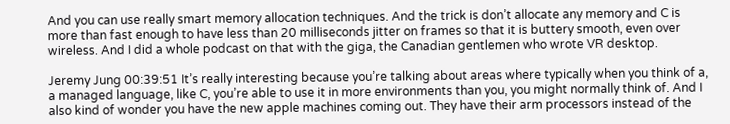And you can use really smart memory allocation techniques. And the trick is don’t allocate any memory and C is more than fast enough to have less than 20 milliseconds jitter on frames so that it is buttery smooth, even over wireless. And I did a whole podcast on that with the giga, the Canadian gentlemen who wrote VR desktop.

Jeremy Jung 00:39:51 It’s really interesting because you’re talking about areas where typically when you think of a, a managed language, like C, you’re able to use it in more environments than you, you might normally think of. And I also kind of wonder you have the new apple machines coming out. They have their arm processors instead of the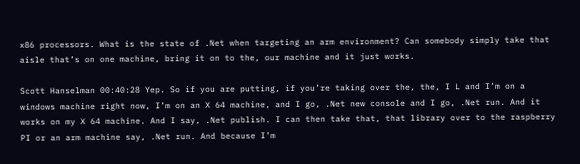x86 processors. What is the state of .Net when targeting an arm environment? Can somebody simply take that aisle that’s on one machine, bring it on to the, our machine and it just works.

Scott Hanselman 00:40:28 Yep. So if you are putting, if you’re taking over the, the, I L and I’m on a windows machine right now, I’m on an X 64 machine, and I go, .Net new console and I go, .Net run. And it works on my X 64 machine. And I say, .Net publish. I can then take that, that library over to the raspberry PI or an arm machine say, .Net run. And because I’m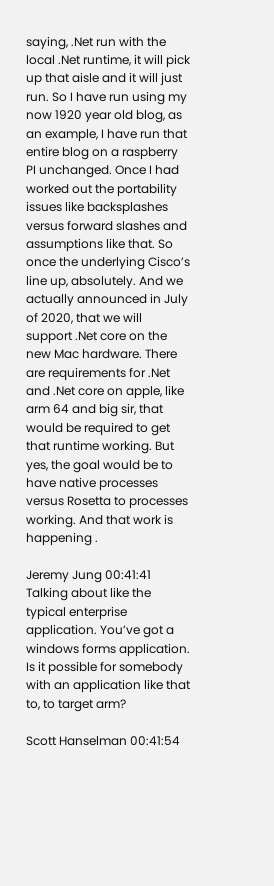saying, .Net run with the local .Net runtime, it will pick up that aisle and it will just run. So I have run using my now 1920 year old blog, as an example, I have run that entire blog on a raspberry PI unchanged. Once I had worked out the portability issues like backsplashes versus forward slashes and assumptions like that. So once the underlying Cisco’s line up, absolutely. And we actually announced in July of 2020, that we will support .Net core on the new Mac hardware. There are requirements for .Net and .Net core on apple, like arm 64 and big sir, that would be required to get that runtime working. But yes, the goal would be to have native processes versus Rosetta to processes working. And that work is happening .

Jeremy Jung 00:41:41 Talking about like the typical enterprise application. You’ve got a windows forms application. Is it possible for somebody with an application like that to, to target arm?

Scott Hanselman 00:41:54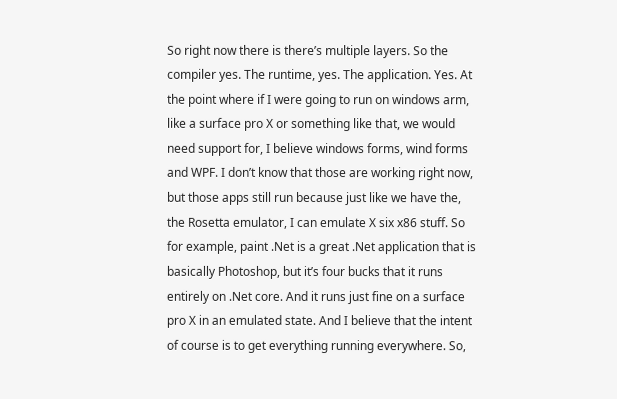So right now there is there’s multiple layers. So the compiler yes. The runtime, yes. The application. Yes. At the point where if I were going to run on windows arm, like a surface pro X or something like that, we would need support for, I believe windows forms, wind forms and WPF. I don’t know that those are working right now, but those apps still run because just like we have the, the Rosetta emulator, I can emulate X six x86 stuff. So for example, paint .Net is a great .Net application that is basically Photoshop, but it’s four bucks that it runs entirely on .Net core. And it runs just fine on a surface pro X in an emulated state. And I believe that the intent of course is to get everything running everywhere. So,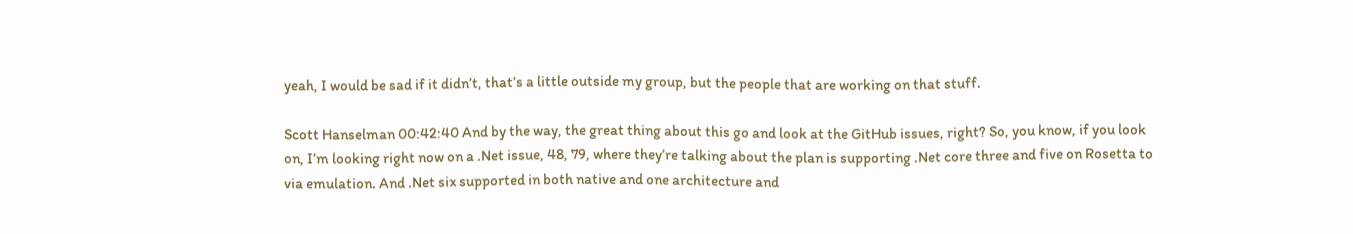yeah, I would be sad if it didn’t, that’s a little outside my group, but the people that are working on that stuff.

Scott Hanselman 00:42:40 And by the way, the great thing about this go and look at the GitHub issues, right? So, you know, if you look on, I’m looking right now on a .Net issue, 48, 79, where they’re talking about the plan is supporting .Net core three and five on Rosetta to via emulation. And .Net six supported in both native and one architecture and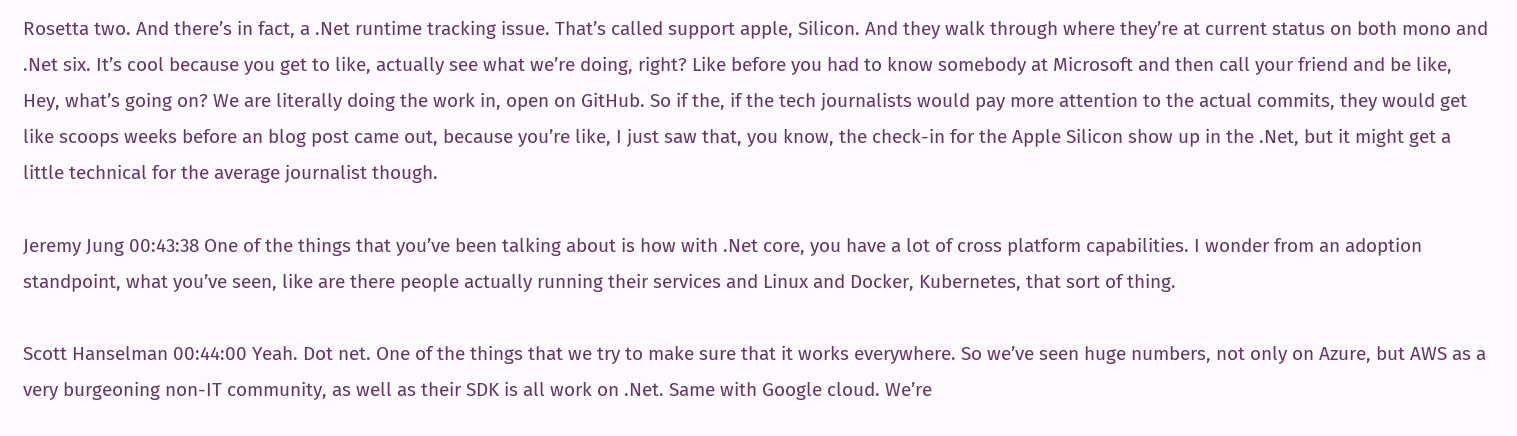Rosetta two. And there’s in fact, a .Net runtime tracking issue. That’s called support apple, Silicon. And they walk through where they’re at current status on both mono and .Net six. It’s cool because you get to like, actually see what we’re doing, right? Like before you had to know somebody at Microsoft and then call your friend and be like, Hey, what’s going on? We are literally doing the work in, open on GitHub. So if the, if the tech journalists would pay more attention to the actual commits, they would get like scoops weeks before an blog post came out, because you’re like, I just saw that, you know, the check-in for the Apple Silicon show up in the .Net, but it might get a little technical for the average journalist though.

Jeremy Jung 00:43:38 One of the things that you’ve been talking about is how with .Net core, you have a lot of cross platform capabilities. I wonder from an adoption standpoint, what you’ve seen, like are there people actually running their services and Linux and Docker, Kubernetes, that sort of thing.

Scott Hanselman 00:44:00 Yeah. Dot net. One of the things that we try to make sure that it works everywhere. So we’ve seen huge numbers, not only on Azure, but AWS as a very burgeoning non-IT community, as well as their SDK is all work on .Net. Same with Google cloud. We’re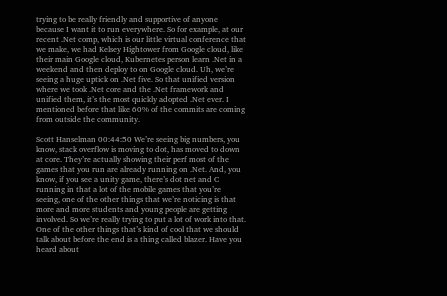trying to be really friendly and supportive of anyone because I want it to run everywhere. So for example, at our recent .Net comp, which is our little virtual conference that we make, we had Kelsey Hightower from Google cloud, like their main Google cloud, Kubernetes person learn .Net in a weekend and then deploy to on Google cloud. Uh, we’re seeing a huge uptick on .Net five. So that unified version where we took .Net core and the .Net framework and unified them, it’s the most quickly adopted .Net ever. I mentioned before that like 60% of the commits are coming from outside the community.

Scott Hanselman 00:44:50 We’re seeing big numbers, you know, stack overflow is moving to dot, has moved to down at core. They’re actually showing their perf most of the games that you run are already running on .Net. And, you know, if you see a unity game, there’s dot net and C running in that a lot of the mobile games that you’re seeing, one of the other things that we’re noticing is that more and more students and young people are getting involved. So we’re really trying to put a lot of work into that. One of the other things that’s kind of cool that we should talk about before the end is a thing called blazer. Have you heard about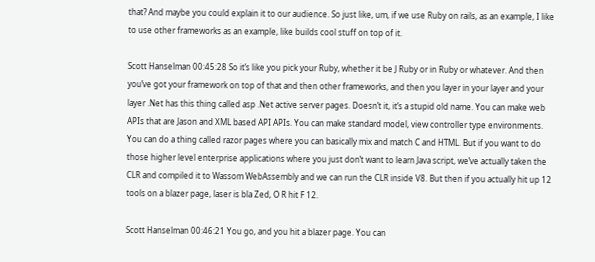that? And maybe you could explain it to our audience. So just like, um, if we use Ruby on rails, as an example, I like to use other frameworks as an example, like builds cool stuff on top of it.

Scott Hanselman 00:45:28 So it’s like you pick your Ruby, whether it be J Ruby or in Ruby or whatever. And then you’ve got your framework on top of that and then other frameworks, and then you layer in your layer and your layer .Net has this thing called asp .Net active server pages. Doesn’t it, it’s a stupid old name. You can make web APIs that are Jason and XML based API APIs. You can make standard model, view controller type environments. You can do a thing called razor pages where you can basically mix and match C and HTML. But if you want to do those higher level enterprise applications where you just don’t want to learn Java script, we’ve actually taken the CLR and compiled it to Wassom WebAssembly and we can run the CLR inside V8. But then if you actually hit up 12 tools on a blazer page, laser is bla Zed, O R hit F 12.

Scott Hanselman 00:46:21 You go, and you hit a blazer page. You can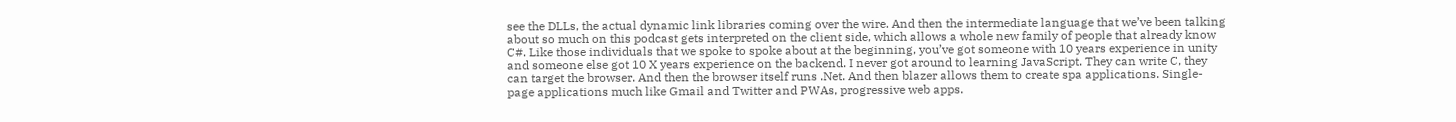see the DLLs, the actual dynamic link libraries coming over the wire. And then the intermediate language that we’ve been talking about so much on this podcast gets interpreted on the client side, which allows a whole new family of people that already know C#. Like those individuals that we spoke to spoke about at the beginning, you’ve got someone with 10 years experience in unity and someone else got 10 X years experience on the backend. I never got around to learning JavaScript. They can write C, they can target the browser. And then the browser itself runs .Net. And then blazer allows them to create spa applications. Single-page applications much like Gmail and Twitter and PWAs, progressive web apps.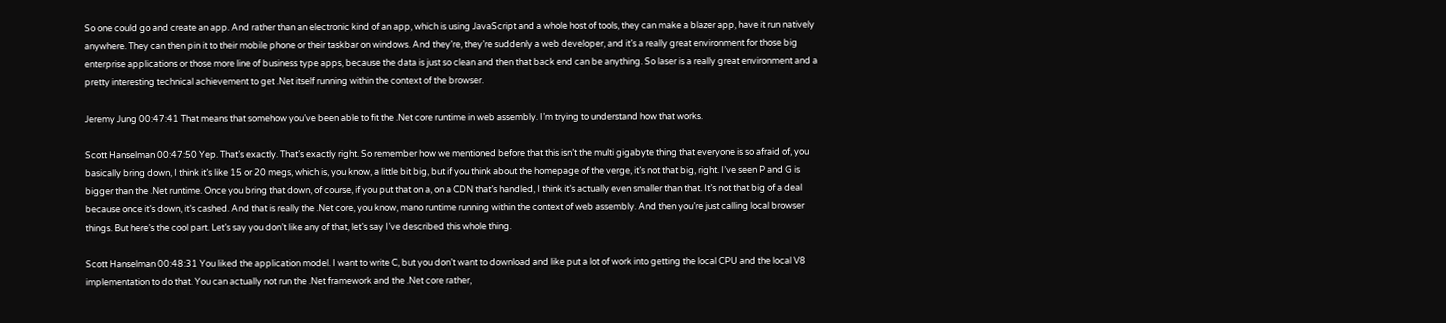So one could go and create an app. And rather than an electronic kind of an app, which is using JavaScript and a whole host of tools, they can make a blazer app, have it run natively anywhere. They can then pin it to their mobile phone or their taskbar on windows. And they’re, they’re suddenly a web developer, and it’s a really great environment for those big enterprise applications or those more line of business type apps, because the data is just so clean and then that back end can be anything. So laser is a really great environment and a pretty interesting technical achievement to get .Net itself running within the context of the browser.

Jeremy Jung 00:47:41 That means that somehow you’ve been able to fit the .Net core runtime in web assembly. I’m trying to understand how that works.

Scott Hanselman 00:47:50 Yep. That’s exactly. That’s exactly right. So remember how we mentioned before that this isn’t the multi gigabyte thing that everyone is so afraid of, you basically bring down, I think it’s like 15 or 20 megs, which is, you know, a little bit big, but if you think about the homepage of the verge, it’s not that big, right. I’ve seen P and G is bigger than the .Net runtime. Once you bring that down, of course, if you put that on a, on a CDN that’s handled, I think it’s actually even smaller than that. It’s not that big of a deal because once it’s down, it’s cashed. And that is really the .Net core, you know, mano runtime running within the context of web assembly. And then you’re just calling local browser things. But here’s the cool part. Let’s say you don’t like any of that, let’s say I’ve described this whole thing.

Scott Hanselman 00:48:31 You liked the application model. I want to write C, but you don’t want to download and like put a lot of work into getting the local CPU and the local V8 implementation to do that. You can actually not run the .Net framework and the .Net core rather,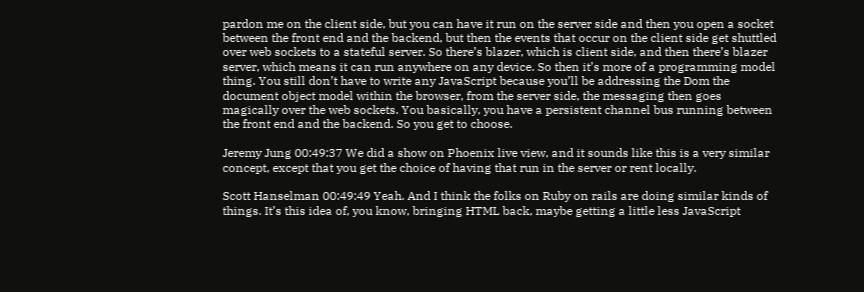pardon me on the client side, but you can have it run on the server side and then you open a socket between the front end and the backend, but then the events that occur on the client side get shuttled over web sockets to a stateful server. So there’s blazer, which is client side, and then there’s blazer server, which means it can run anywhere on any device. So then it’s more of a programming model thing. You still don’t have to write any JavaScript because you’ll be addressing the Dom the document object model within the browser, from the server side, the messaging then goes magically over the web sockets. You basically, you have a persistent channel bus running between the front end and the backend. So you get to choose.

Jeremy Jung 00:49:37 We did a show on Phoenix live view, and it sounds like this is a very similar concept, except that you get the choice of having that run in the server or rent locally.

Scott Hanselman 00:49:49 Yeah. And I think the folks on Ruby on rails are doing similar kinds of things. It’s this idea of, you know, bringing HTML back, maybe getting a little less JavaScript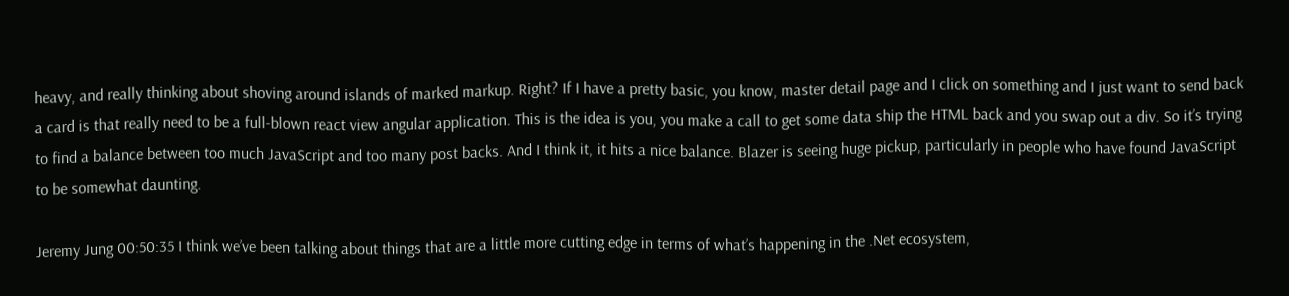heavy, and really thinking about shoving around islands of marked markup. Right? If I have a pretty basic, you know, master detail page and I click on something and I just want to send back a card is that really need to be a full-blown react view angular application. This is the idea is you, you make a call to get some data ship the HTML back and you swap out a div. So it’s trying to find a balance between too much JavaScript and too many post backs. And I think it, it hits a nice balance. Blazer is seeing huge pickup, particularly in people who have found JavaScript to be somewhat daunting.

Jeremy Jung 00:50:35 I think we’ve been talking about things that are a little more cutting edge in terms of what’s happening in the .Net ecosystem,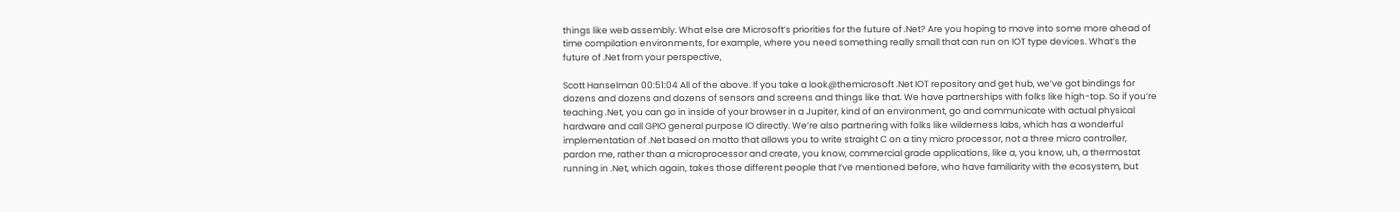things like web assembly. What else are Microsoft’s priorities for the future of .Net? Are you hoping to move into some more ahead of time compilation environments, for example, where you need something really small that can run on IOT type devices. What’s the future of .Net from your perspective,

Scott Hanselman 00:51:04 All of the above. If you take a look@themicrosoft .Net IOT repository and get hub, we’ve got bindings for dozens and dozens and dozens of sensors and screens and things like that. We have partnerships with folks like high-top. So if you’re teaching .Net, you can go in inside of your browser in a Jupiter, kind of an environment, go and communicate with actual physical hardware and call GPIO general purpose IO directly. We’re also partnering with folks like wilderness labs, which has a wonderful implementation of .Net based on motto that allows you to write straight C on a tiny micro processor, not a three micro controller, pardon me, rather than a microprocessor and create, you know, commercial grade applications, like a, you know, uh, a thermostat running in .Net, which again, takes those different people that I’ve mentioned before, who have familiarity with the ecosystem, but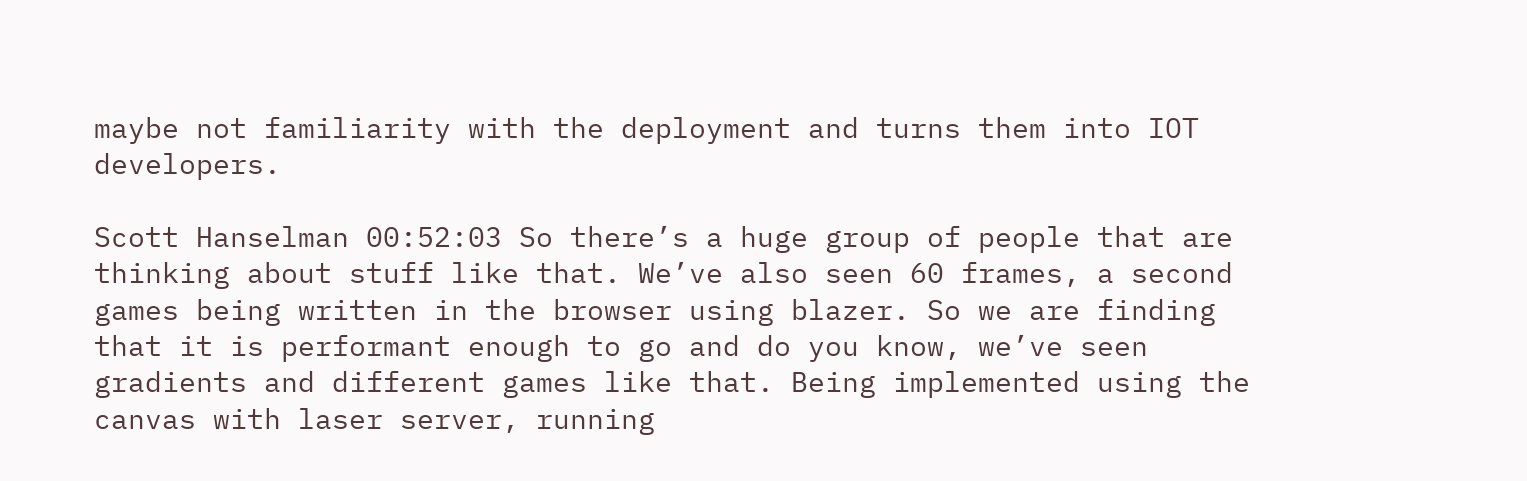maybe not familiarity with the deployment and turns them into IOT developers.

Scott Hanselman 00:52:03 So there’s a huge group of people that are thinking about stuff like that. We’ve also seen 60 frames, a second games being written in the browser using blazer. So we are finding that it is performant enough to go and do you know, we’ve seen gradients and different games like that. Being implemented using the canvas with laser server, running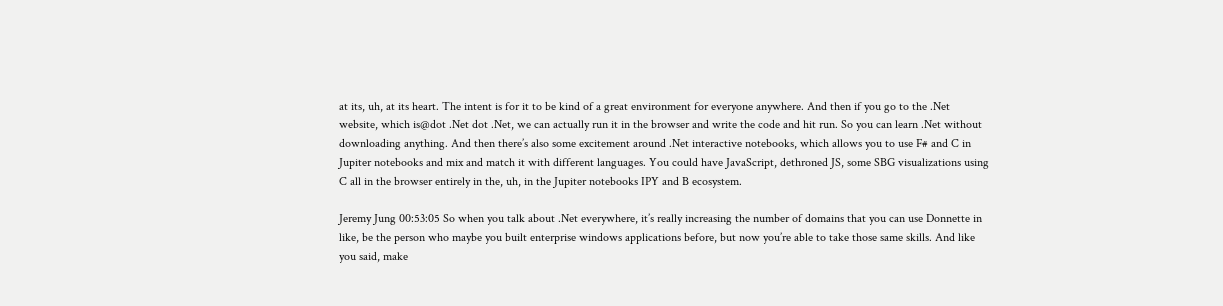at its, uh, at its heart. The intent is for it to be kind of a great environment for everyone anywhere. And then if you go to the .Net website, which is@dot .Net dot .Net, we can actually run it in the browser and write the code and hit run. So you can learn .Net without downloading anything. And then there’s also some excitement around .Net interactive notebooks, which allows you to use F# and C in Jupiter notebooks and mix and match it with different languages. You could have JavaScript, dethroned JS, some SBG visualizations using C all in the browser entirely in the, uh, in the Jupiter notebooks IPY and B ecosystem.

Jeremy Jung 00:53:05 So when you talk about .Net everywhere, it’s really increasing the number of domains that you can use Donnette in like, be the person who maybe you built enterprise windows applications before, but now you’re able to take those same skills. And like you said, make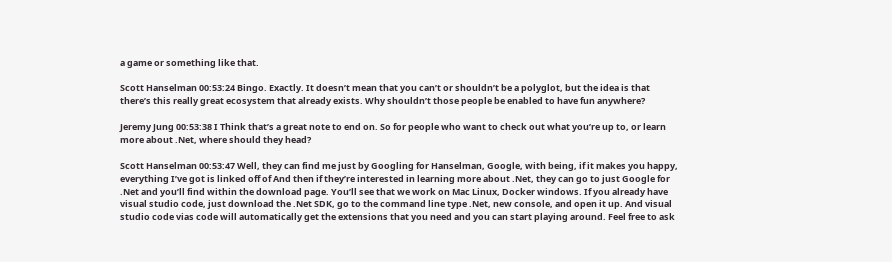a game or something like that.

Scott Hanselman 00:53:24 Bingo. Exactly. It doesn’t mean that you can’t or shouldn’t be a polyglot, but the idea is that there’s this really great ecosystem that already exists. Why shouldn’t those people be enabled to have fun anywhere?

Jeremy Jung 00:53:38 I Think that’s a great note to end on. So for people who want to check out what you’re up to, or learn more about .Net, where should they head?

Scott Hanselman 00:53:47 Well, they can find me just by Googling for Hanselman, Google, with being, if it makes you happy, everything I’ve got is linked off of And then if they’re interested in learning more about .Net, they can go to just Google for .Net and you’ll find within the download page. You’ll see that we work on Mac Linux, Docker windows. If you already have visual studio code, just download the .Net SDK, go to the command line type .Net, new console, and open it up. And visual studio code vias code will automatically get the extensions that you need and you can start playing around. Feel free to ask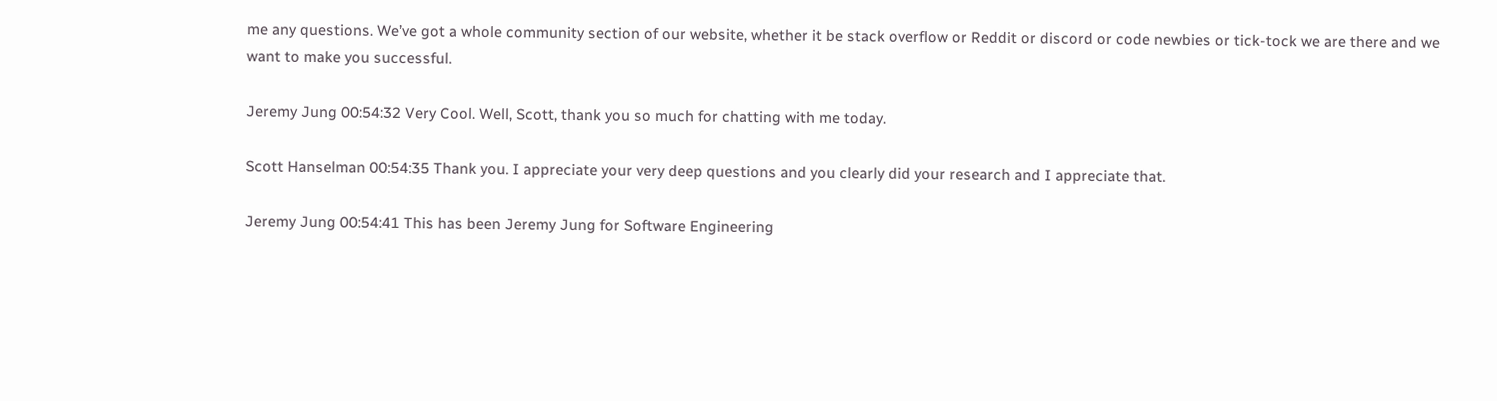me any questions. We’ve got a whole community section of our website, whether it be stack overflow or Reddit or discord or code newbies or tick-tock we are there and we want to make you successful.

Jeremy Jung 00:54:32 Very Cool. Well, Scott, thank you so much for chatting with me today.

Scott Hanselman 00:54:35 Thank you. I appreciate your very deep questions and you clearly did your research and I appreciate that.

Jeremy Jung 00:54:41 This has been Jeremy Jung for Software Engineering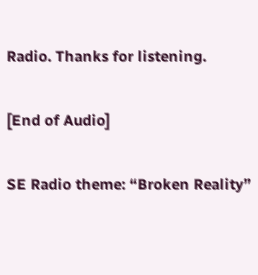Radio. Thanks for listening.

[End of Audio]

SE Radio theme: “Broken Reality”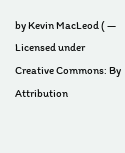by Kevin MacLeod ( — Licensed under Creative Commons: By Attribution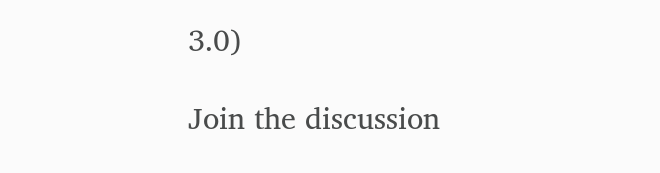3.0)

Join the discussion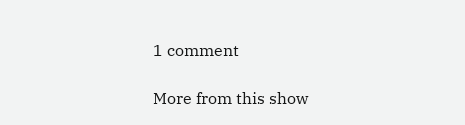1 comment

More from this show